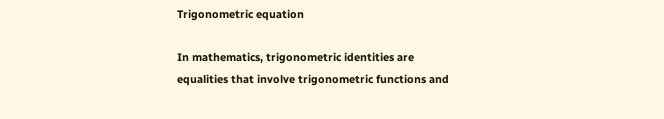Trigonometric equation

In mathematics, trigonometric identities are equalities that involve trigonometric functions and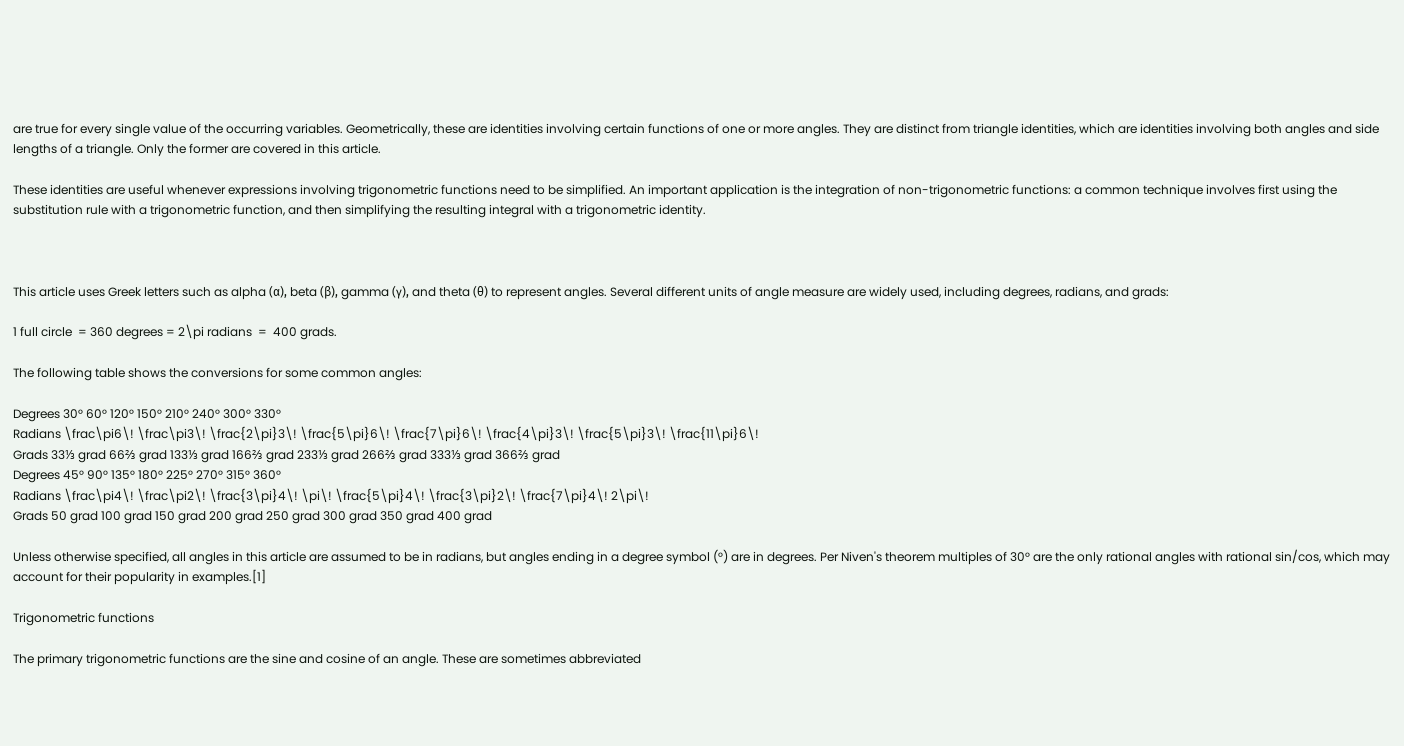are true for every single value of the occurring variables. Geometrically, these are identities involving certain functions of one or more angles. They are distinct from triangle identities, which are identities involving both angles and side lengths of a triangle. Only the former are covered in this article.

These identities are useful whenever expressions involving trigonometric functions need to be simplified. An important application is the integration of non-trigonometric functions: a common technique involves first using the substitution rule with a trigonometric function, and then simplifying the resulting integral with a trigonometric identity.



This article uses Greek letters such as alpha (α), beta (β), gamma (γ), and theta (θ) to represent angles. Several different units of angle measure are widely used, including degrees, radians, and grads:

1 full circle  = 360 degrees = 2\pi radians  =  400 grads.

The following table shows the conversions for some common angles:

Degrees 30° 60° 120° 150° 210° 240° 300° 330°
Radians \frac\pi6\! \frac\pi3\! \frac{2\pi}3\! \frac{5\pi}6\! \frac{7\pi}6\! \frac{4\pi}3\! \frac{5\pi}3\! \frac{11\pi}6\!
Grads 33⅓ grad 66⅔ grad 133⅓ grad 166⅔ grad 233⅓ grad 266⅔ grad 333⅓ grad 366⅔ grad
Degrees 45° 90° 135° 180° 225° 270° 315° 360°
Radians \frac\pi4\! \frac\pi2\! \frac{3\pi}4\! \pi\! \frac{5\pi}4\! \frac{3\pi}2\! \frac{7\pi}4\! 2\pi\!
Grads 50 grad 100 grad 150 grad 200 grad 250 grad 300 grad 350 grad 400 grad

Unless otherwise specified, all angles in this article are assumed to be in radians, but angles ending in a degree symbol (°) are in degrees. Per Niven's theorem multiples of 30° are the only rational angles with rational sin/cos, which may account for their popularity in examples.[1]

Trigonometric functions

The primary trigonometric functions are the sine and cosine of an angle. These are sometimes abbreviated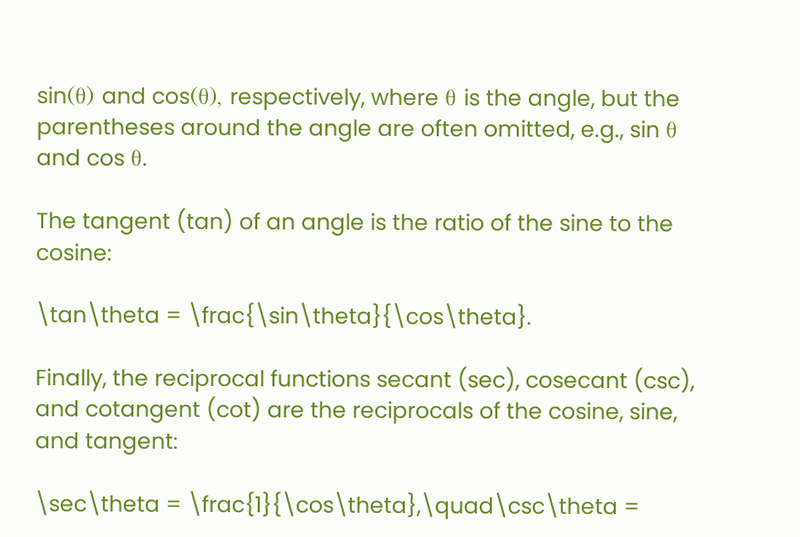sin(θ) and cos(θ), respectively, where θ is the angle, but the parentheses around the angle are often omitted, e.g., sin θ and cos θ.

The tangent (tan) of an angle is the ratio of the sine to the cosine:

\tan\theta = \frac{\sin\theta}{\cos\theta}.

Finally, the reciprocal functions secant (sec), cosecant (csc), and cotangent (cot) are the reciprocals of the cosine, sine, and tangent:

\sec\theta = \frac{1}{\cos\theta},\quad\csc\theta =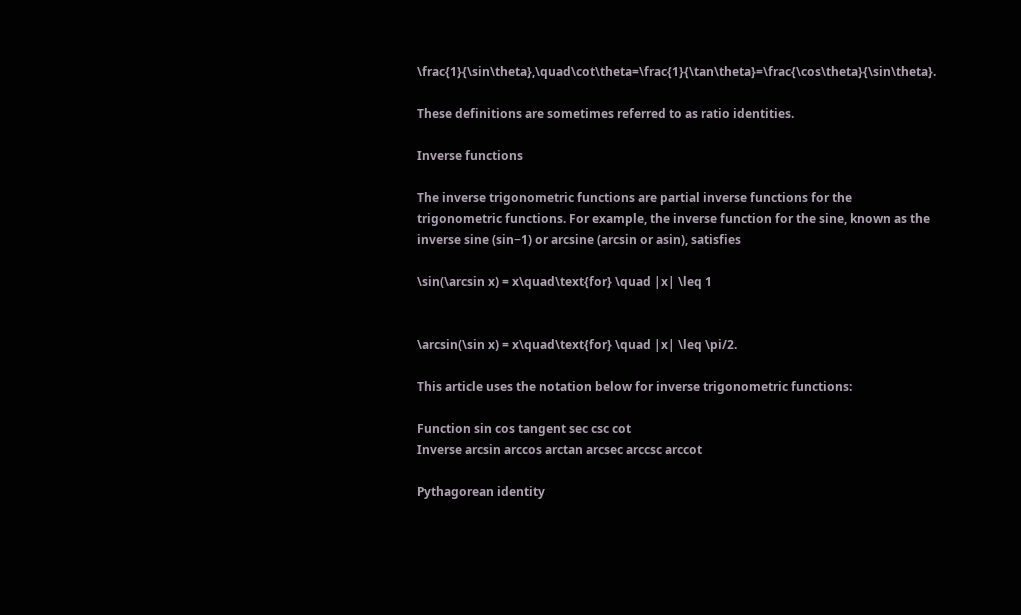\frac{1}{\sin\theta},\quad\cot\theta=\frac{1}{\tan\theta}=\frac{\cos\theta}{\sin\theta}.

These definitions are sometimes referred to as ratio identities.

Inverse functions

The inverse trigonometric functions are partial inverse functions for the trigonometric functions. For example, the inverse function for the sine, known as the inverse sine (sin−1) or arcsine (arcsin or asin), satisfies

\sin(\arcsin x) = x\quad\text{for} \quad |x| \leq 1


\arcsin(\sin x) = x\quad\text{for} \quad |x| \leq \pi/2.

This article uses the notation below for inverse trigonometric functions:

Function sin cos tangent sec csc cot
Inverse arcsin arccos arctan arcsec arccsc arccot

Pythagorean identity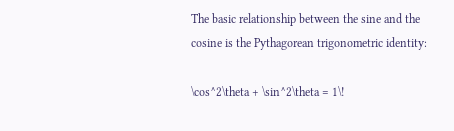The basic relationship between the sine and the cosine is the Pythagorean trigonometric identity:

\cos^2\theta + \sin^2\theta = 1\!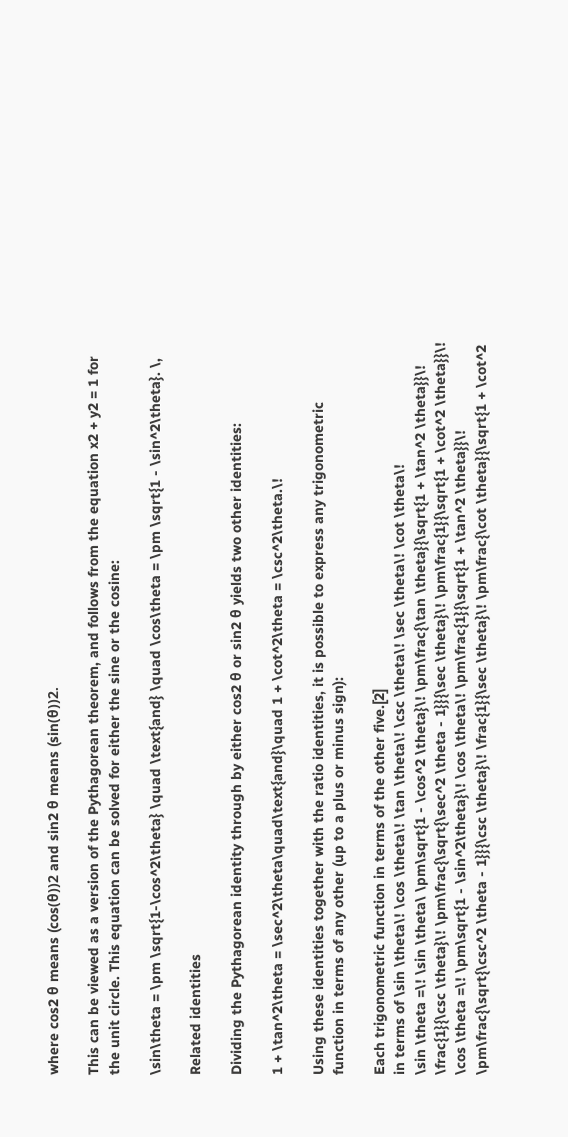where cos2 θ means (cos(θ))2 and sin2 θ means (sin(θ))2.

This can be viewed as a version of the Pythagorean theorem, and follows from the equation x2 + y2 = 1 for the unit circle. This equation can be solved for either the sine or the cosine:

\sin\theta = \pm \sqrt{1-\cos^2\theta} \quad \text{and} \quad \cos\theta = \pm \sqrt{1 - \sin^2\theta}. \,

Related identities

Dividing the Pythagorean identity through by either cos2 θ or sin2 θ yields two other identities:

1 + \tan^2\theta = \sec^2\theta\quad\text{and}\quad 1 + \cot^2\theta = \csc^2\theta.\!

Using these identities together with the ratio identities, it is possible to express any trigonometric function in terms of any other (up to a plus or minus sign):

Each trigonometric function in terms of the other five.[2]
in terms of \sin \theta\! \cos \theta\! \tan \theta\! \csc \theta\! \sec \theta\! \cot \theta\!
\sin \theta =\! \sin \theta\ \pm\sqrt{1 - \cos^2 \theta}\! \pm\frac{\tan \theta}{\sqrt{1 + \tan^2 \theta}}\! \frac{1}{\csc \theta}\! \pm\frac{\sqrt{\sec^2 \theta - 1}}{\sec \theta}\! \pm\frac{1}{\sqrt{1 + \cot^2 \theta}}\!
\cos \theta =\! \pm\sqrt{1 - \sin^2\theta}\! \cos \theta\! \pm\frac{1}{\sqrt{1 + \tan^2 \theta}}\! \pm\frac{\sqrt{\csc^2 \theta - 1}}{\csc \theta}\! \frac{1}{\sec \theta}\! \pm\frac{\cot \theta}{\sqrt{1 + \cot^2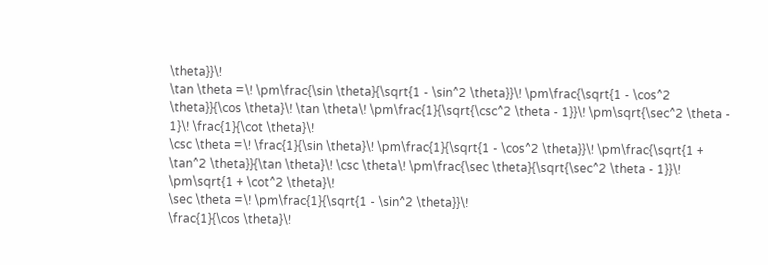\theta}}\!
\tan \theta =\! \pm\frac{\sin \theta}{\sqrt{1 - \sin^2 \theta}}\! \pm\frac{\sqrt{1 - \cos^2 \theta}}{\cos \theta}\! \tan \theta\! \pm\frac{1}{\sqrt{\csc^2 \theta - 1}}\! \pm\sqrt{\sec^2 \theta - 1}\! \frac{1}{\cot \theta}\!
\csc \theta =\! \frac{1}{\sin \theta}\! \pm\frac{1}{\sqrt{1 - \cos^2 \theta}}\! \pm\frac{\sqrt{1 + \tan^2 \theta}}{\tan \theta}\! \csc \theta\! \pm\frac{\sec \theta}{\sqrt{\sec^2 \theta - 1}}\! \pm\sqrt{1 + \cot^2 \theta}\!
\sec \theta =\! \pm\frac{1}{\sqrt{1 - \sin^2 \theta}}\!
\frac{1}{\cos \theta}\!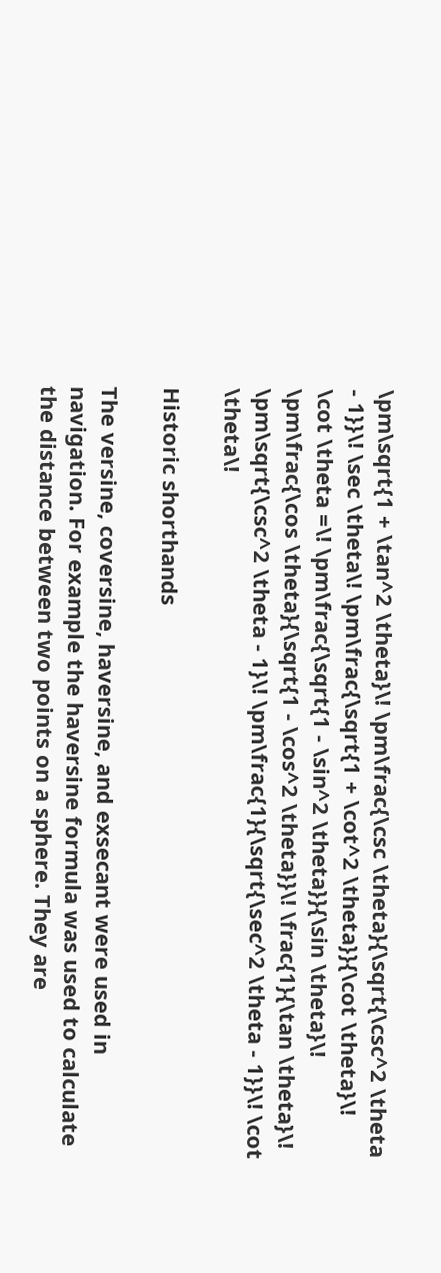\pm\sqrt{1 + \tan^2 \theta}\! \pm\frac{\csc \theta}{\sqrt{\csc^2 \theta - 1}}\! \sec \theta\! \pm\frac{\sqrt{1 + \cot^2 \theta}}{\cot \theta}\!
\cot \theta =\! \pm\frac{\sqrt{1 - \sin^2 \theta}}{\sin \theta}\! \pm\frac{\cos \theta}{\sqrt{1 - \cos^2 \theta}}\! \frac{1}{\tan \theta}\! \pm\sqrt{\csc^2 \theta - 1}\! \pm\frac{1}{\sqrt{\sec^2 \theta - 1}}\! \cot \theta\!

Historic shorthands

The versine, coversine, haversine, and exsecant were used in navigation. For example the haversine formula was used to calculate the distance between two points on a sphere. They are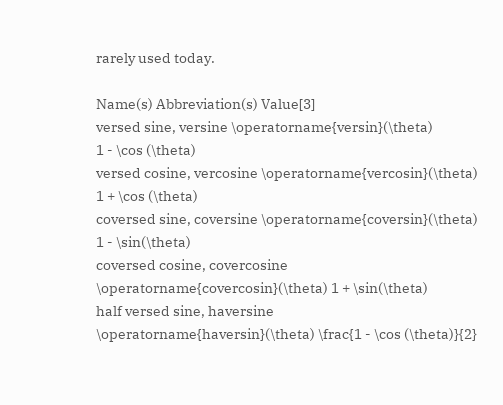rarely used today.

Name(s) Abbreviation(s) Value[3]
versed sine, versine \operatorname{versin}(\theta)
1 - \cos (\theta)
versed cosine, vercosine \operatorname{vercosin}(\theta) 1 + \cos (\theta)
coversed sine, coversine \operatorname{coversin}(\theta)
1 - \sin(\theta)
coversed cosine, covercosine \operatorname{covercosin}(\theta) 1 + \sin(\theta)
half versed sine, haversine \operatorname{haversin}(\theta) \frac{1 - \cos (\theta)}{2}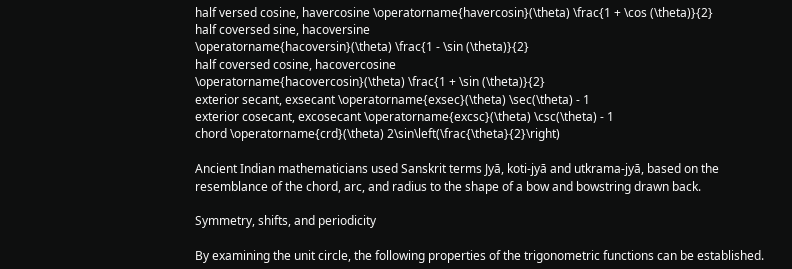half versed cosine, havercosine \operatorname{havercosin}(\theta) \frac{1 + \cos (\theta)}{2}
half coversed sine, hacoversine
\operatorname{hacoversin}(\theta) \frac{1 - \sin (\theta)}{2}
half coversed cosine, hacovercosine
\operatorname{hacovercosin}(\theta) \frac{1 + \sin (\theta)}{2}
exterior secant, exsecant \operatorname{exsec}(\theta) \sec(\theta) - 1
exterior cosecant, excosecant \operatorname{excsc}(\theta) \csc(\theta) - 1
chord \operatorname{crd}(\theta) 2\sin\left(\frac{\theta}{2}\right)

Ancient Indian mathematicians used Sanskrit terms Jyā, koti-jyā and utkrama-jyā, based on the resemblance of the chord, arc, and radius to the shape of a bow and bowstring drawn back.

Symmetry, shifts, and periodicity

By examining the unit circle, the following properties of the trigonometric functions can be established.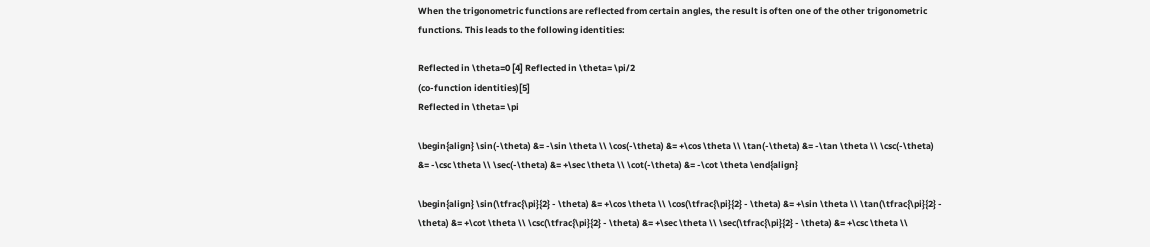When the trigonometric functions are reflected from certain angles, the result is often one of the other trigonometric functions. This leads to the following identities:

Reflected in \theta=0 [4] Reflected in \theta= \pi/2
(co-function identities)[5]
Reflected in \theta= \pi

\begin{align} \sin(-\theta) &= -\sin \theta \\ \cos(-\theta) &= +\cos \theta \\ \tan(-\theta) &= -\tan \theta \\ \csc(-\theta) &= -\csc \theta \\ \sec(-\theta) &= +\sec \theta \\ \cot(-\theta) &= -\cot \theta \end{align}

\begin{align} \sin(\tfrac{\pi}{2} - \theta) &= +\cos \theta \\ \cos(\tfrac{\pi}{2} - \theta) &= +\sin \theta \\ \tan(\tfrac{\pi}{2} - \theta) &= +\cot \theta \\ \csc(\tfrac{\pi}{2} - \theta) &= +\sec \theta \\ \sec(\tfrac{\pi}{2} - \theta) &= +\csc \theta \\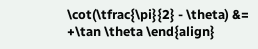\cot(\tfrac{\pi}{2} - \theta) &= +\tan \theta \end{align}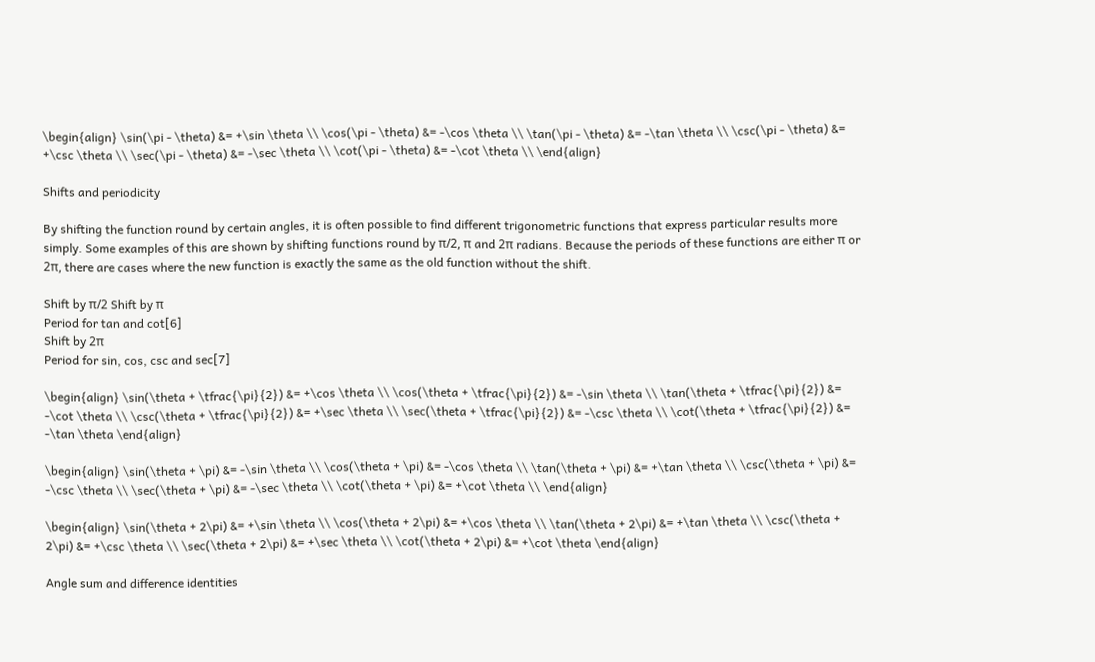\begin{align} \sin(\pi - \theta) &= +\sin \theta \\ \cos(\pi - \theta) &= -\cos \theta \\ \tan(\pi - \theta) &= -\tan \theta \\ \csc(\pi - \theta) &= +\csc \theta \\ \sec(\pi - \theta) &= -\sec \theta \\ \cot(\pi - \theta) &= -\cot \theta \\ \end{align}

Shifts and periodicity

By shifting the function round by certain angles, it is often possible to find different trigonometric functions that express particular results more simply. Some examples of this are shown by shifting functions round by π/2, π and 2π radians. Because the periods of these functions are either π or 2π, there are cases where the new function is exactly the same as the old function without the shift.

Shift by π/2 Shift by π
Period for tan and cot[6]
Shift by 2π
Period for sin, cos, csc and sec[7]

\begin{align} \sin(\theta + \tfrac{\pi}{2}) &= +\cos \theta \\ \cos(\theta + \tfrac{\pi}{2}) &= -\sin \theta \\ \tan(\theta + \tfrac{\pi}{2}) &= -\cot \theta \\ \csc(\theta + \tfrac{\pi}{2}) &= +\sec \theta \\ \sec(\theta + \tfrac{\pi}{2}) &= -\csc \theta \\ \cot(\theta + \tfrac{\pi}{2}) &= -\tan \theta \end{align}

\begin{align} \sin(\theta + \pi) &= -\sin \theta \\ \cos(\theta + \pi) &= -\cos \theta \\ \tan(\theta + \pi) &= +\tan \theta \\ \csc(\theta + \pi) &= -\csc \theta \\ \sec(\theta + \pi) &= -\sec \theta \\ \cot(\theta + \pi) &= +\cot \theta \\ \end{align}

\begin{align} \sin(\theta + 2\pi) &= +\sin \theta \\ \cos(\theta + 2\pi) &= +\cos \theta \\ \tan(\theta + 2\pi) &= +\tan \theta \\ \csc(\theta + 2\pi) &= +\csc \theta \\ \sec(\theta + 2\pi) &= +\sec \theta \\ \cot(\theta + 2\pi) &= +\cot \theta \end{align}

Angle sum and difference identities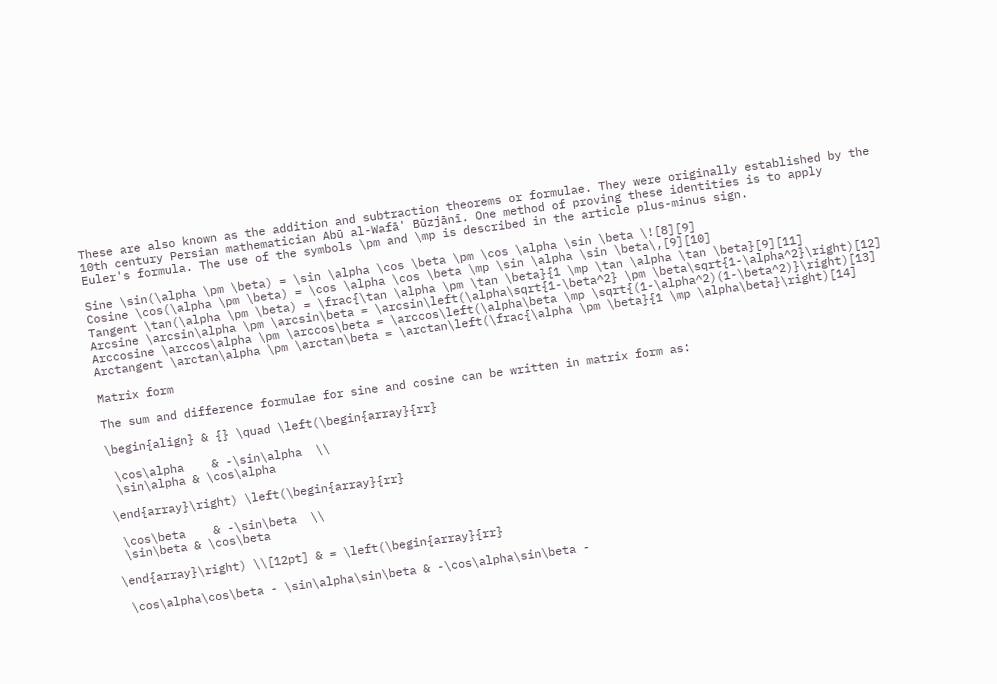These are also known as the addition and subtraction theorems or formulae. They were originally established by the 10th century Persian mathematician Abū al-Wafā' Būzjānī. One method of proving these identities is to apply Euler's formula. The use of the symbols \pm and \mp is described in the article plus-minus sign.

Sine \sin(\alpha \pm \beta) = \sin \alpha \cos \beta \pm \cos \alpha \sin \beta \![8][9]
Cosine \cos(\alpha \pm \beta) = \cos \alpha \cos \beta \mp \sin \alpha \sin \beta\,[9][10]
Tangent \tan(\alpha \pm \beta) = \frac{\tan \alpha \pm \tan \beta}{1 \mp \tan \alpha \tan \beta}[9][11]
Arcsine \arcsin\alpha \pm \arcsin\beta = \arcsin\left(\alpha\sqrt{1-\beta^2} \pm \beta\sqrt{1-\alpha^2}\right)[12]
Arccosine \arccos\alpha \pm \arccos\beta = \arccos\left(\alpha\beta \mp \sqrt{(1-\alpha^2)(1-\beta^2)}\right)[13]
Arctangent \arctan\alpha \pm \arctan\beta = \arctan\left(\frac{\alpha \pm \beta}{1 \mp \alpha\beta}\right)[14]

Matrix form

The sum and difference formulae for sine and cosine can be written in matrix form as:

\begin{align} & {} \quad \left(\begin{array}{rr}

 \cos\alpha    & -\sin\alpha  \\
 \sin\alpha & \cos\alpha

\end{array}\right) \left(\begin{array}{rr}

 \cos\beta    & -\sin\beta  \\
 \sin\beta & \cos\beta

\end{array}\right) \\[12pt] & = \left(\begin{array}{rr}

 \cos\alpha\cos\beta - \sin\alpha\sin\beta & -\cos\alpha\sin\beta -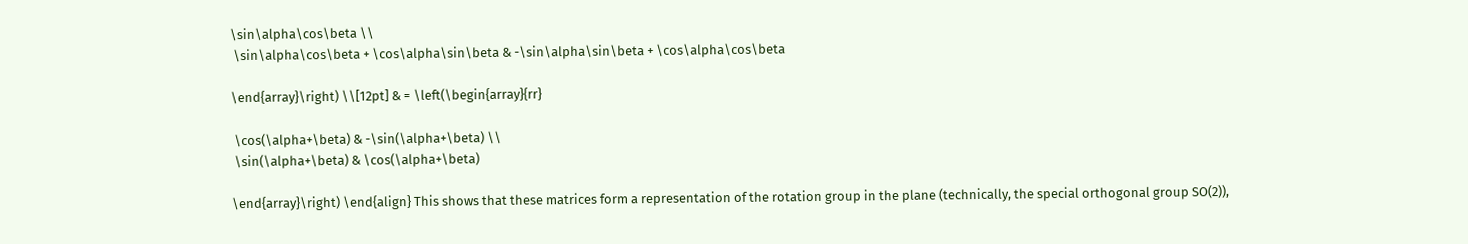\sin\alpha\cos\beta \\
 \sin\alpha\cos\beta + \cos\alpha\sin\beta & -\sin\alpha\sin\beta + \cos\alpha\cos\beta

\end{array}\right) \\[12pt] & = \left(\begin{array}{rr}

 \cos(\alpha+\beta) & -\sin(\alpha+\beta) \\
 \sin(\alpha+\beta) & \cos(\alpha+\beta)

\end{array}\right) \end{align} This shows that these matrices form a representation of the rotation group in the plane (technically, the special orthogonal group SO(2)),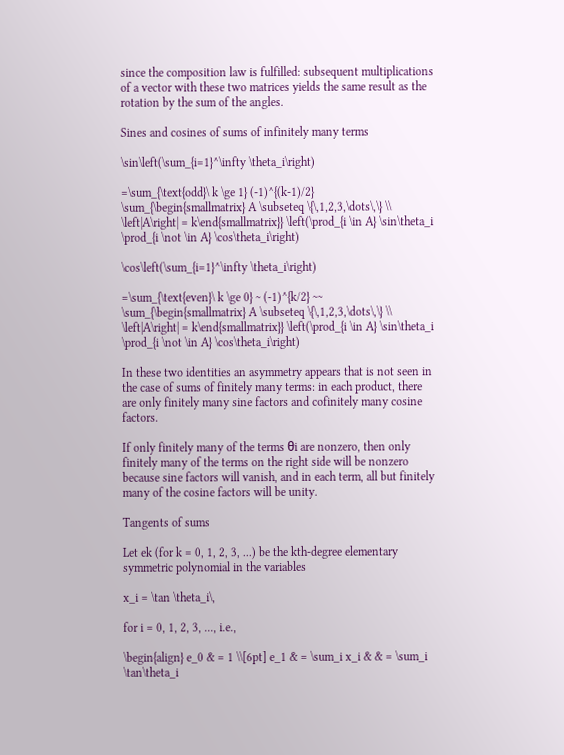since the composition law is fulfilled: subsequent multiplications of a vector with these two matrices yields the same result as the rotation by the sum of the angles.

Sines and cosines of sums of infinitely many terms

\sin\left(\sum_{i=1}^\infty \theta_i\right)

=\sum_{\text{odd}\ k \ge 1} (-1)^{(k-1)/2} \sum_{\begin{smallmatrix} A \subseteq \{\,1,2,3,\dots\,\} \\ \left|A\right| = k\end{smallmatrix}} \left(\prod_{i \in A} \sin\theta_i \prod_{i \not \in A} \cos\theta_i\right)

\cos\left(\sum_{i=1}^\infty \theta_i\right)

=\sum_{\text{even}\ k \ge 0} ~ (-1)^{k/2} ~~ \sum_{\begin{smallmatrix} A \subseteq \{\,1,2,3,\dots\,\} \\ \left|A\right| = k\end{smallmatrix}} \left(\prod_{i \in A} \sin\theta_i \prod_{i \not \in A} \cos\theta_i\right)

In these two identities an asymmetry appears that is not seen in the case of sums of finitely many terms: in each product, there are only finitely many sine factors and cofinitely many cosine factors.

If only finitely many of the terms θi are nonzero, then only finitely many of the terms on the right side will be nonzero because sine factors will vanish, and in each term, all but finitely many of the cosine factors will be unity.

Tangents of sums

Let ek (for k = 0, 1, 2, 3, ...) be the kth-degree elementary symmetric polynomial in the variables

x_i = \tan \theta_i\,

for i = 0, 1, 2, 3, ..., i.e.,

\begin{align} e_0 & = 1 \\[6pt] e_1 & = \sum_i x_i & & = \sum_i \tan\theta_i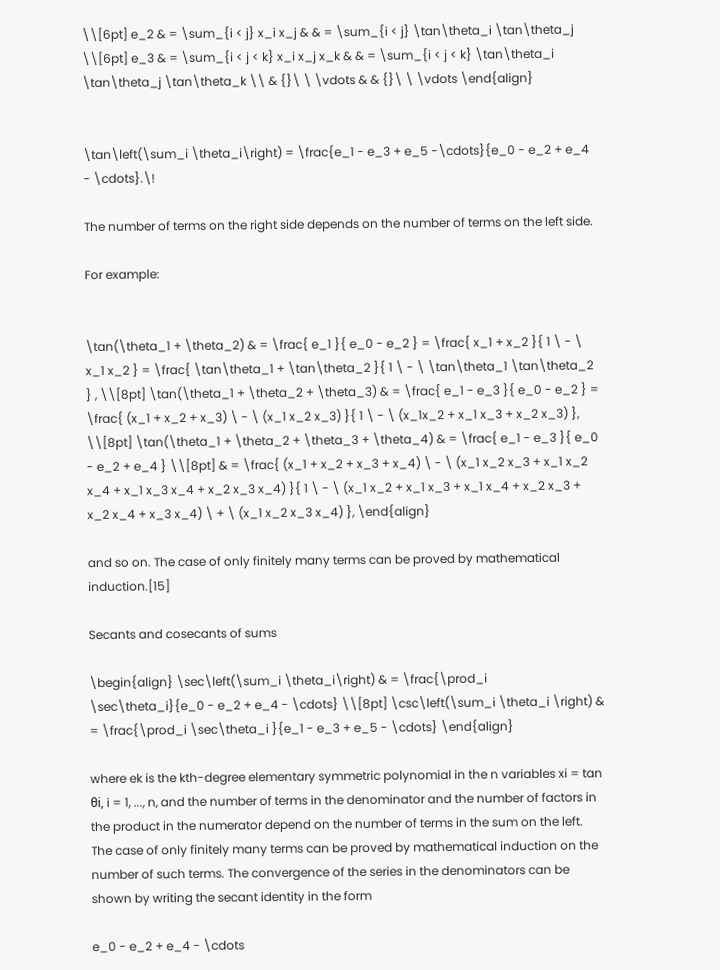\\[6pt] e_2 & = \sum_{i < j} x_i x_j & & = \sum_{i < j} \tan\theta_i \tan\theta_j \\[6pt] e_3 & = \sum_{i < j < k} x_i x_j x_k & & = \sum_{i < j < k} \tan\theta_i \tan\theta_j \tan\theta_k \\ & {}\ \ \vdots & & {}\ \ \vdots \end{align}


\tan\left(\sum_i \theta_i\right) = \frac{e_1 - e_3 + e_5 -\cdots}{e_0 - e_2 + e_4 - \cdots}.\!

The number of terms on the right side depends on the number of terms on the left side.

For example:


\tan(\theta_1 + \theta_2) & = \frac{ e_1 }{ e_0 - e_2 } = \frac{ x_1 + x_2 }{ 1 \ - \ x_1 x_2 } = \frac{ \tan\theta_1 + \tan\theta_2 }{ 1 \ - \ \tan\theta_1 \tan\theta_2 } , \\[8pt] \tan(\theta_1 + \theta_2 + \theta_3) & = \frac{ e_1 - e_3 }{ e_0 - e_2 } = \frac{ (x_1 + x_2 + x_3) \ - \ (x_1 x_2 x_3) }{ 1 \ - \ (x_1x_2 + x_1 x_3 + x_2 x_3) }, \\[8pt] \tan(\theta_1 + \theta_2 + \theta_3 + \theta_4) & = \frac{ e_1 - e_3 }{ e_0 - e_2 + e_4 } \\[8pt] & = \frac{ (x_1 + x_2 + x_3 + x_4) \ - \ (x_1 x_2 x_3 + x_1 x_2 x_4 + x_1 x_3 x_4 + x_2 x_3 x_4) }{ 1 \ - \ (x_1 x_2 + x_1 x_3 + x_1 x_4 + x_2 x_3 + x_2 x_4 + x_3 x_4) \ + \ (x_1 x_2 x_3 x_4) }, \end{align}

and so on. The case of only finitely many terms can be proved by mathematical induction.[15]

Secants and cosecants of sums

\begin{align} \sec\left(\sum_i \theta_i\right) & = \frac{\prod_i \sec\theta_i}{e_0 - e_2 + e_4 - \cdots} \\[8pt] \csc\left(\sum_i \theta_i \right) & = \frac{\prod_i \sec\theta_i }{e_1 - e_3 + e_5 - \cdots} \end{align}

where ek is the kth-degree elementary symmetric polynomial in the n variables xi = tan θi, i = 1, ..., n, and the number of terms in the denominator and the number of factors in the product in the numerator depend on the number of terms in the sum on the left. The case of only finitely many terms can be proved by mathematical induction on the number of such terms. The convergence of the series in the denominators can be shown by writing the secant identity in the form

e_0 - e_2 + e_4 - \cdots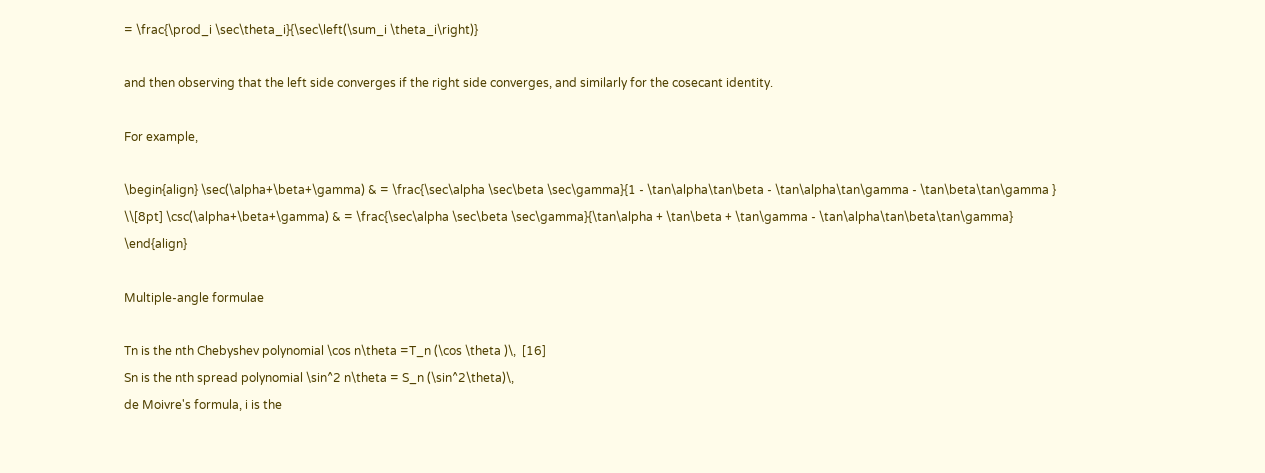= \frac{\prod_i \sec\theta_i}{\sec\left(\sum_i \theta_i\right)}

and then observing that the left side converges if the right side converges, and similarly for the cosecant identity.

For example,

\begin{align} \sec(\alpha+\beta+\gamma) & = \frac{\sec\alpha \sec\beta \sec\gamma}{1 - \tan\alpha\tan\beta - \tan\alpha\tan\gamma - \tan\beta\tan\gamma } \\[8pt] \csc(\alpha+\beta+\gamma) & = \frac{\sec\alpha \sec\beta \sec\gamma}{\tan\alpha + \tan\beta + \tan\gamma - \tan\alpha\tan\beta\tan\gamma} \end{align}

Multiple-angle formulae

Tn is the nth Chebyshev polynomial \cos n\theta =T_n (\cos \theta )\,  [16]
Sn is the nth spread polynomial \sin^2 n\theta = S_n (\sin^2\theta)\,
de Moivre's formula, i is the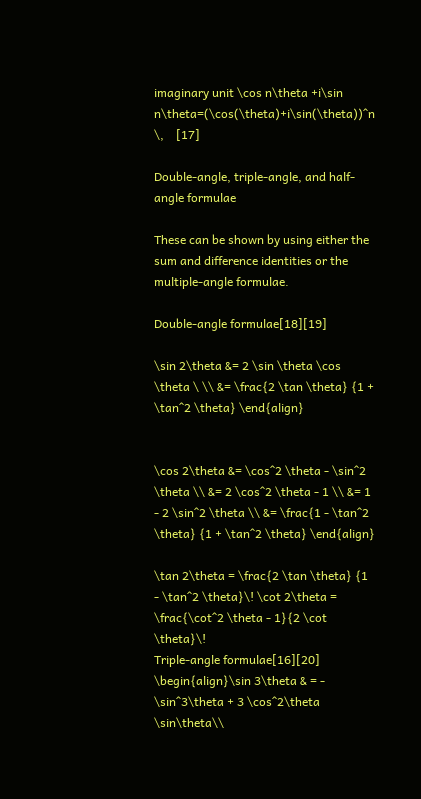imaginary unit \cos n\theta +i\sin n\theta=(\cos(\theta)+i\sin(\theta))^n \,    [17]

Double-angle, triple-angle, and half-angle formulae

These can be shown by using either the sum and difference identities or the multiple-angle formulae.

Double-angle formulae[18][19]

\sin 2\theta &= 2 \sin \theta \cos \theta \ \\ &= \frac{2 \tan \theta} {1 + \tan^2 \theta} \end{align}


\cos 2\theta &= \cos^2 \theta - \sin^2 \theta \\ &= 2 \cos^2 \theta - 1 \\ &= 1 - 2 \sin^2 \theta \\ &= \frac{1 - \tan^2 \theta} {1 + \tan^2 \theta} \end{align}

\tan 2\theta = \frac{2 \tan \theta} {1 - \tan^2 \theta}\! \cot 2\theta = \frac{\cot^2 \theta - 1}{2 \cot \theta}\!
Triple-angle formulae[16][20]
\begin{align}\sin 3\theta & = - \sin^3\theta + 3 \cos^2\theta \sin\theta\\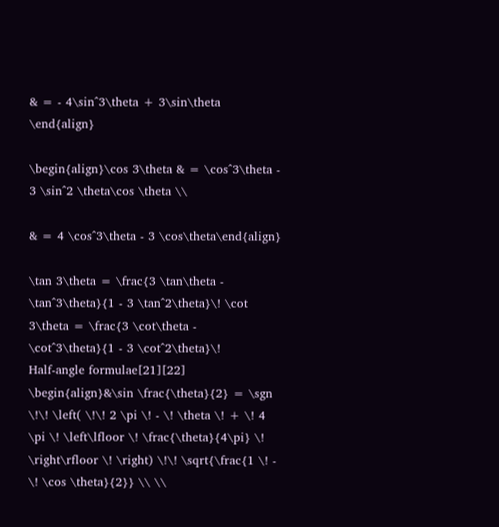& = - 4\sin^3\theta + 3\sin\theta \end{align}

\begin{align}\cos 3\theta & = \cos^3\theta - 3 \sin^2 \theta\cos \theta \\

& = 4 \cos^3\theta - 3 \cos\theta\end{align}

\tan 3\theta = \frac{3 \tan\theta - \tan^3\theta}{1 - 3 \tan^2\theta}\! \cot 3\theta = \frac{3 \cot\theta - \cot^3\theta}{1 - 3 \cot^2\theta}\!
Half-angle formulae[21][22]
\begin{align}&\sin \frac{\theta}{2} = \sgn \!\! \left( \!\! 2 \pi \! - \! \theta \! + \! 4 \pi \! \left\lfloor \! \frac{\theta}{4\pi} \! \right\rfloor \! \right) \!\! \sqrt{\frac{1 \! - \! \cos \theta}{2}} \\ \\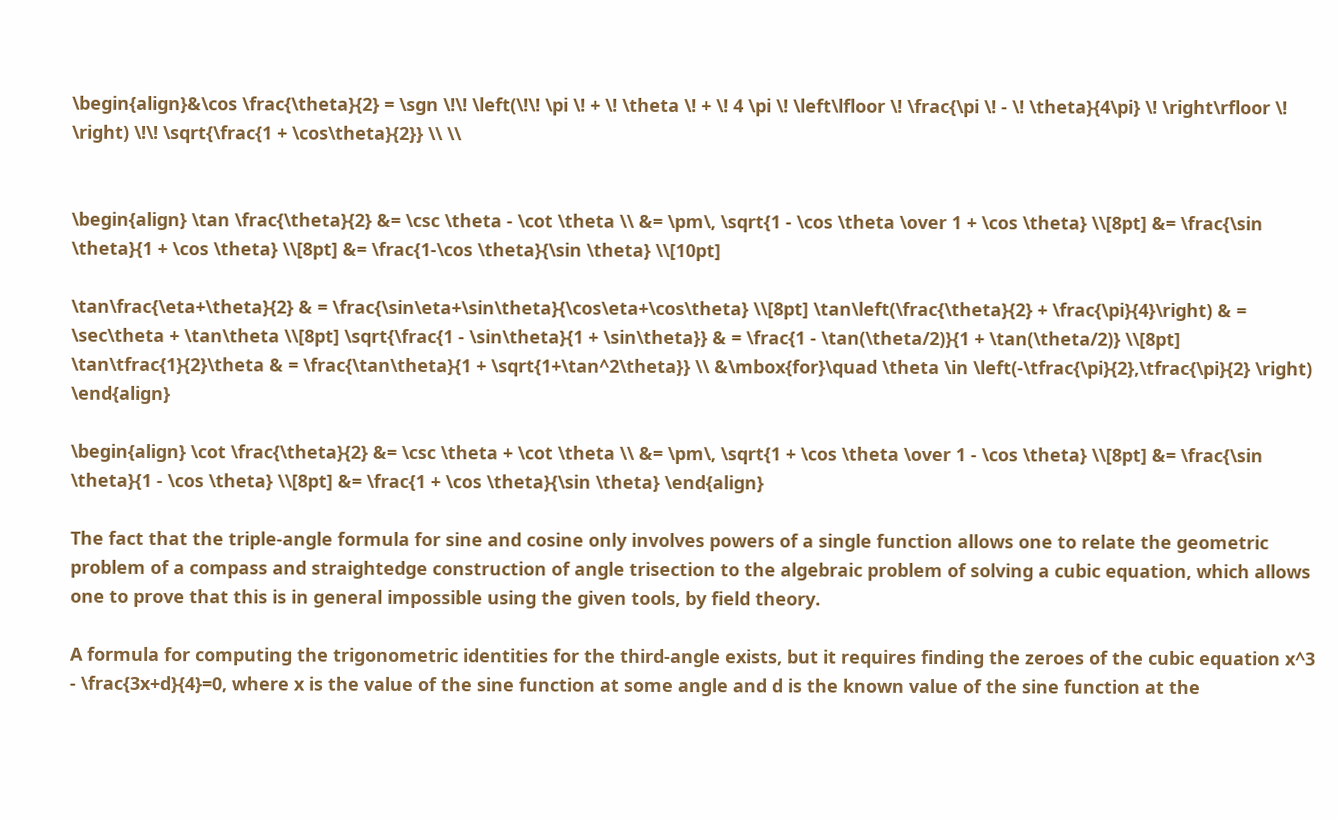\begin{align}&\cos \frac{\theta}{2} = \sgn \!\! \left(\!\! \pi \! + \! \theta \! + \! 4 \pi \! \left\lfloor \! \frac{\pi \! - \! \theta}{4\pi} \! \right\rfloor \! \right) \!\! \sqrt{\frac{1 + \cos\theta}{2}} \\ \\


\begin{align} \tan \frac{\theta}{2} &= \csc \theta - \cot \theta \\ &= \pm\, \sqrt{1 - \cos \theta \over 1 + \cos \theta} \\[8pt] &= \frac{\sin \theta}{1 + \cos \theta} \\[8pt] &= \frac{1-\cos \theta}{\sin \theta} \\[10pt]

\tan\frac{\eta+\theta}{2} & = \frac{\sin\eta+\sin\theta}{\cos\eta+\cos\theta} \\[8pt] \tan\left(\frac{\theta}{2} + \frac{\pi}{4}\right) & = \sec\theta + \tan\theta \\[8pt] \sqrt{\frac{1 - \sin\theta}{1 + \sin\theta}} & = \frac{1 - \tan(\theta/2)}{1 + \tan(\theta/2)} \\[8pt] \tan\tfrac{1}{2}\theta & = \frac{\tan\theta}{1 + \sqrt{1+\tan^2\theta}} \\ &\mbox{for}\quad \theta \in \left(-\tfrac{\pi}{2},\tfrac{\pi}{2} \right) \end{align}

\begin{align} \cot \frac{\theta}{2} &= \csc \theta + \cot \theta \\ &= \pm\, \sqrt{1 + \cos \theta \over 1 - \cos \theta} \\[8pt] &= \frac{\sin \theta}{1 - \cos \theta} \\[8pt] &= \frac{1 + \cos \theta}{\sin \theta} \end{align}

The fact that the triple-angle formula for sine and cosine only involves powers of a single function allows one to relate the geometric problem of a compass and straightedge construction of angle trisection to the algebraic problem of solving a cubic equation, which allows one to prove that this is in general impossible using the given tools, by field theory.

A formula for computing the trigonometric identities for the third-angle exists, but it requires finding the zeroes of the cubic equation x^3 - \frac{3x+d}{4}=0, where x is the value of the sine function at some angle and d is the known value of the sine function at the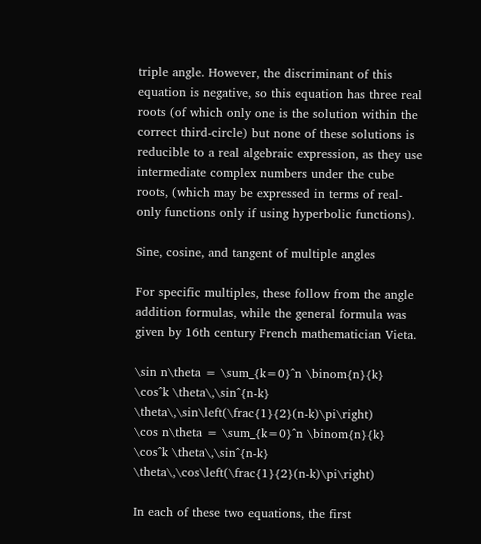triple angle. However, the discriminant of this equation is negative, so this equation has three real roots (of which only one is the solution within the correct third-circle) but none of these solutions is reducible to a real algebraic expression, as they use intermediate complex numbers under the cube roots, (which may be expressed in terms of real-only functions only if using hyperbolic functions).

Sine, cosine, and tangent of multiple angles

For specific multiples, these follow from the angle addition formulas, while the general formula was given by 16th century French mathematician Vieta.

\sin n\theta = \sum_{k=0}^n \binom{n}{k} \cos^k \theta\,\sin^{n-k} \theta\,\sin\left(\frac{1}{2}(n-k)\pi\right)
\cos n\theta = \sum_{k=0}^n \binom{n}{k} \cos^k \theta\,\sin^{n-k} \theta\,\cos\left(\frac{1}{2}(n-k)\pi\right)

In each of these two equations, the first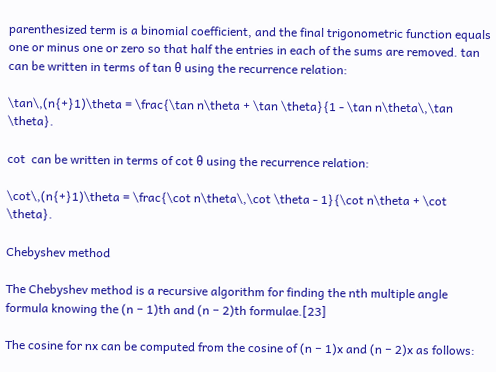parenthesized term is a binomial coefficient, and the final trigonometric function equals one or minus one or zero so that half the entries in each of the sums are removed. tan  can be written in terms of tan θ using the recurrence relation:

\tan\,(n{+}1)\theta = \frac{\tan n\theta + \tan \theta}{1 - \tan n\theta\,\tan \theta}.

cot  can be written in terms of cot θ using the recurrence relation:

\cot\,(n{+}1)\theta = \frac{\cot n\theta\,\cot \theta - 1}{\cot n\theta + \cot \theta}.

Chebyshev method

The Chebyshev method is a recursive algorithm for finding the nth multiple angle formula knowing the (n − 1)th and (n − 2)th formulae.[23]

The cosine for nx can be computed from the cosine of (n − 1)x and (n − 2)x as follows: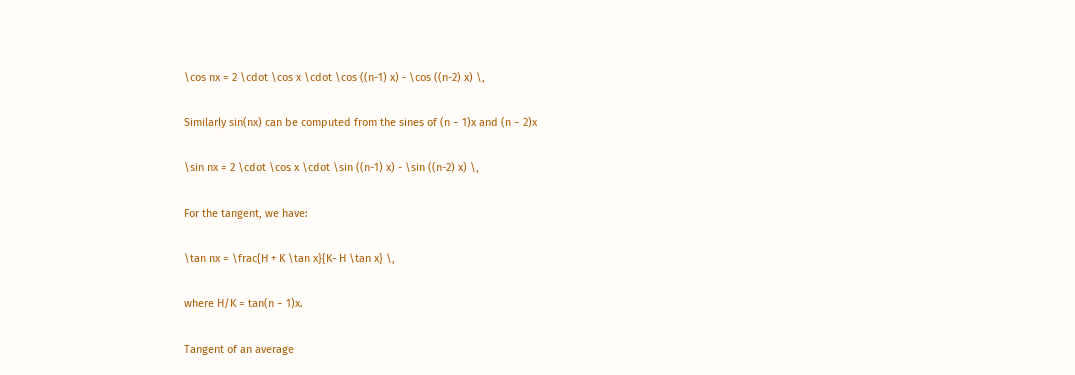\cos nx = 2 \cdot \cos x \cdot \cos ((n-1) x) - \cos ((n-2) x) \,

Similarly sin(nx) can be computed from the sines of (n − 1)x and (n − 2)x

\sin nx = 2 \cdot \cos x \cdot \sin ((n-1) x) - \sin ((n-2) x) \,

For the tangent, we have:

\tan nx = \frac{H + K \tan x}{K- H \tan x} \,

where H/K = tan(n − 1)x.

Tangent of an average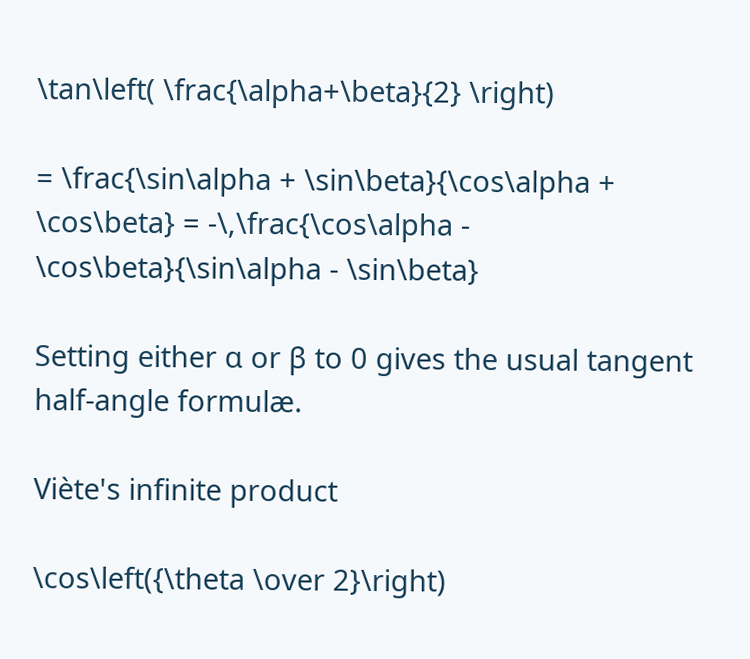\tan\left( \frac{\alpha+\beta}{2} \right)

= \frac{\sin\alpha + \sin\beta}{\cos\alpha + \cos\beta} = -\,\frac{\cos\alpha - \cos\beta}{\sin\alpha - \sin\beta}

Setting either α or β to 0 gives the usual tangent half-angle formulæ.

Viète's infinite product

\cos\left({\theta \over 2}\right)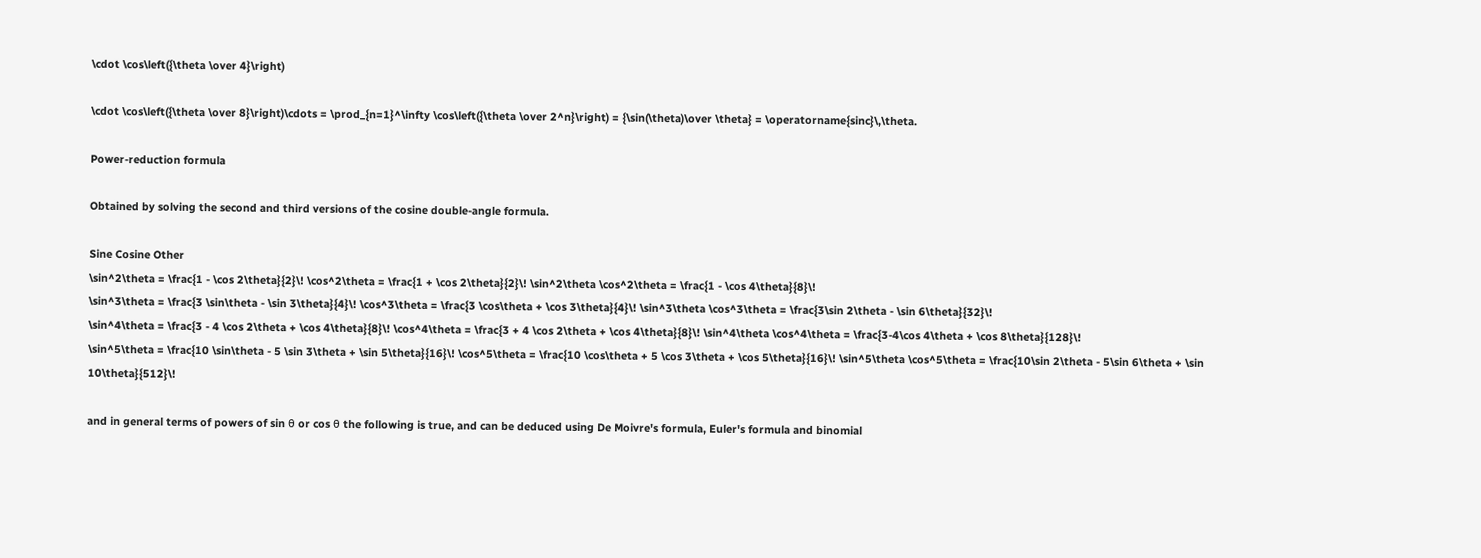\cdot \cos\left({\theta \over 4}\right)

\cdot \cos\left({\theta \over 8}\right)\cdots = \prod_{n=1}^\infty \cos\left({\theta \over 2^n}\right) = {\sin(\theta)\over \theta} = \operatorname{sinc}\,\theta.

Power-reduction formula

Obtained by solving the second and third versions of the cosine double-angle formula.

Sine Cosine Other
\sin^2\theta = \frac{1 - \cos 2\theta}{2}\! \cos^2\theta = \frac{1 + \cos 2\theta}{2}\! \sin^2\theta \cos^2\theta = \frac{1 - \cos 4\theta}{8}\!
\sin^3\theta = \frac{3 \sin\theta - \sin 3\theta}{4}\! \cos^3\theta = \frac{3 \cos\theta + \cos 3\theta}{4}\! \sin^3\theta \cos^3\theta = \frac{3\sin 2\theta - \sin 6\theta}{32}\!
\sin^4\theta = \frac{3 - 4 \cos 2\theta + \cos 4\theta}{8}\! \cos^4\theta = \frac{3 + 4 \cos 2\theta + \cos 4\theta}{8}\! \sin^4\theta \cos^4\theta = \frac{3-4\cos 4\theta + \cos 8\theta}{128}\!
\sin^5\theta = \frac{10 \sin\theta - 5 \sin 3\theta + \sin 5\theta}{16}\! \cos^5\theta = \frac{10 \cos\theta + 5 \cos 3\theta + \cos 5\theta}{16}\! \sin^5\theta \cos^5\theta = \frac{10\sin 2\theta - 5\sin 6\theta + \sin 10\theta}{512}\!

and in general terms of powers of sin θ or cos θ the following is true, and can be deduced using De Moivre's formula, Euler's formula and binomial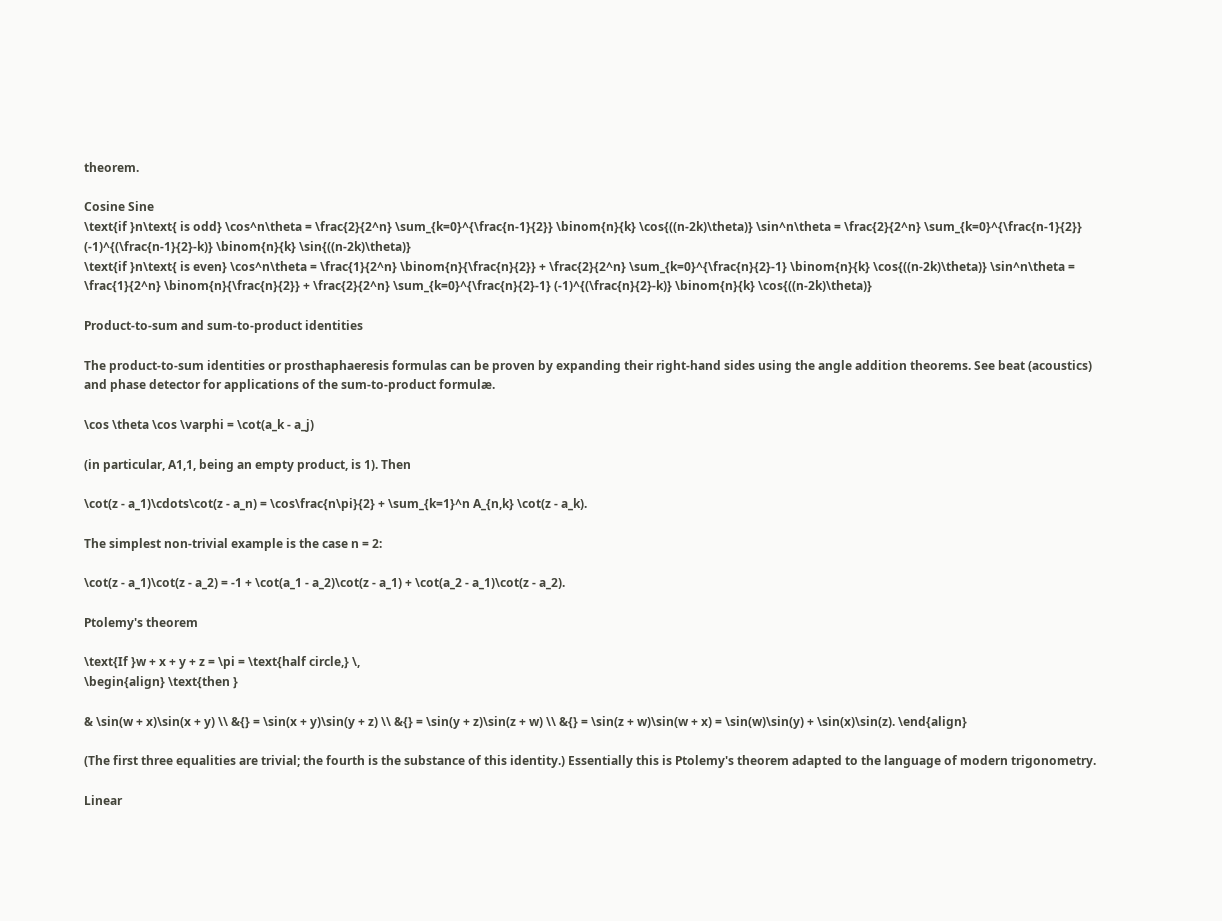theorem.

Cosine Sine
\text{if }n\text{ is odd} \cos^n\theta = \frac{2}{2^n} \sum_{k=0}^{\frac{n-1}{2}} \binom{n}{k} \cos{((n-2k)\theta)} \sin^n\theta = \frac{2}{2^n} \sum_{k=0}^{\frac{n-1}{2}} (-1)^{(\frac{n-1}{2}-k)} \binom{n}{k} \sin{((n-2k)\theta)}
\text{if }n\text{ is even} \cos^n\theta = \frac{1}{2^n} \binom{n}{\frac{n}{2}} + \frac{2}{2^n} \sum_{k=0}^{\frac{n}{2}-1} \binom{n}{k} \cos{((n-2k)\theta)} \sin^n\theta = \frac{1}{2^n} \binom{n}{\frac{n}{2}} + \frac{2}{2^n} \sum_{k=0}^{\frac{n}{2}-1} (-1)^{(\frac{n}{2}-k)} \binom{n}{k} \cos{((n-2k)\theta)}

Product-to-sum and sum-to-product identities

The product-to-sum identities or prosthaphaeresis formulas can be proven by expanding their right-hand sides using the angle addition theorems. See beat (acoustics) and phase detector for applications of the sum-to-product formulæ.

\cos \theta \cos \varphi = \cot(a_k - a_j)

(in particular, A1,1, being an empty product, is 1). Then

\cot(z - a_1)\cdots\cot(z - a_n) = \cos\frac{n\pi}{2} + \sum_{k=1}^n A_{n,k} \cot(z - a_k).

The simplest non-trivial example is the case n = 2:

\cot(z - a_1)\cot(z - a_2) = -1 + \cot(a_1 - a_2)\cot(z - a_1) + \cot(a_2 - a_1)\cot(z - a_2).

Ptolemy's theorem

\text{If }w + x + y + z = \pi = \text{half circle,} \,
\begin{align} \text{then }

& \sin(w + x)\sin(x + y) \\ &{} = \sin(x + y)\sin(y + z) \\ &{} = \sin(y + z)\sin(z + w) \\ &{} = \sin(z + w)\sin(w + x) = \sin(w)\sin(y) + \sin(x)\sin(z). \end{align}

(The first three equalities are trivial; the fourth is the substance of this identity.) Essentially this is Ptolemy's theorem adapted to the language of modern trigonometry.

Linear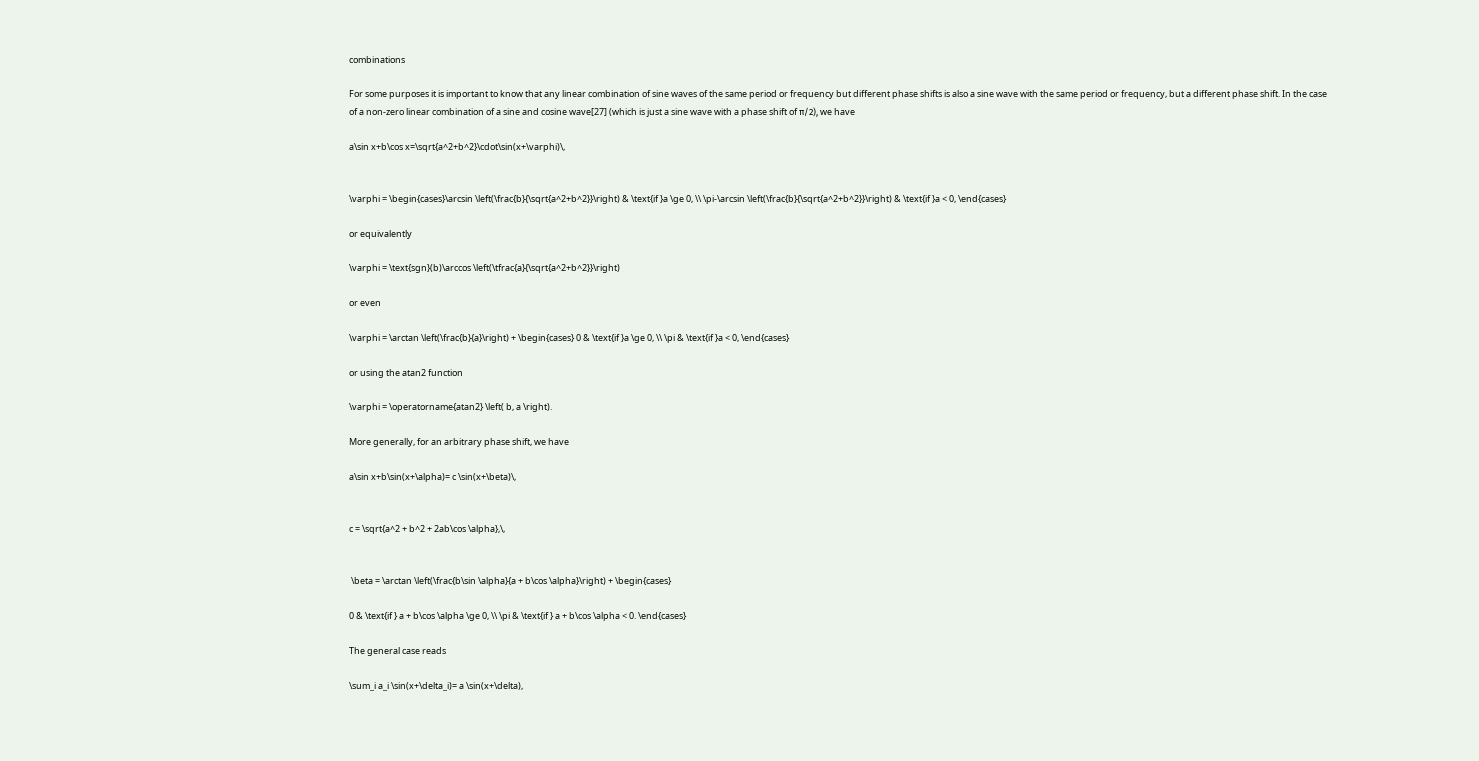combinations

For some purposes it is important to know that any linear combination of sine waves of the same period or frequency but different phase shifts is also a sine wave with the same period or frequency, but a different phase shift. In the case of a non-zero linear combination of a sine and cosine wave[27] (which is just a sine wave with a phase shift of π/2), we have

a\sin x+b\cos x=\sqrt{a^2+b^2}\cdot\sin(x+\varphi)\,


\varphi = \begin{cases}\arcsin \left(\frac{b}{\sqrt{a^2+b^2}}\right) & \text{if }a \ge 0, \\ \pi-\arcsin \left(\frac{b}{\sqrt{a^2+b^2}}\right) & \text{if }a < 0, \end{cases}

or equivalently

\varphi = \text{sgn}(b)\arccos \left(\tfrac{a}{\sqrt{a^2+b^2}}\right)

or even

\varphi = \arctan \left(\frac{b}{a}\right) + \begin{cases} 0 & \text{if }a \ge 0, \\ \pi & \text{if }a < 0, \end{cases}

or using the atan2 function

\varphi = \operatorname{atan2} \left( b, a \right).

More generally, for an arbitrary phase shift, we have

a\sin x+b\sin(x+\alpha)= c \sin(x+\beta)\,


c = \sqrt{a^2 + b^2 + 2ab\cos \alpha},\,


 \beta = \arctan \left(\frac{b\sin \alpha}{a + b\cos \alpha}\right) + \begin{cases}

0 & \text{if } a + b\cos \alpha \ge 0, \\ \pi & \text{if } a + b\cos \alpha < 0. \end{cases}

The general case reads

\sum_i a_i \sin(x+\delta_i)= a \sin(x+\delta),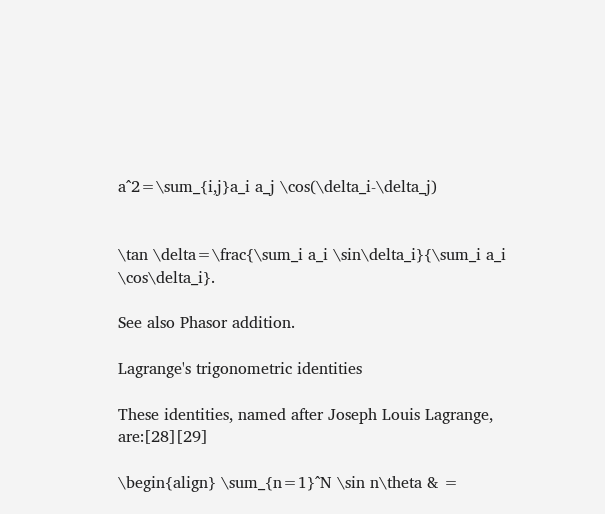a^2=\sum_{i,j}a_i a_j \cos(\delta_i-\delta_j)


\tan \delta=\frac{\sum_i a_i \sin\delta_i}{\sum_i a_i \cos\delta_i}.

See also Phasor addition.

Lagrange's trigonometric identities

These identities, named after Joseph Louis Lagrange, are:[28][29]

\begin{align} \sum_{n=1}^N \sin n\theta & =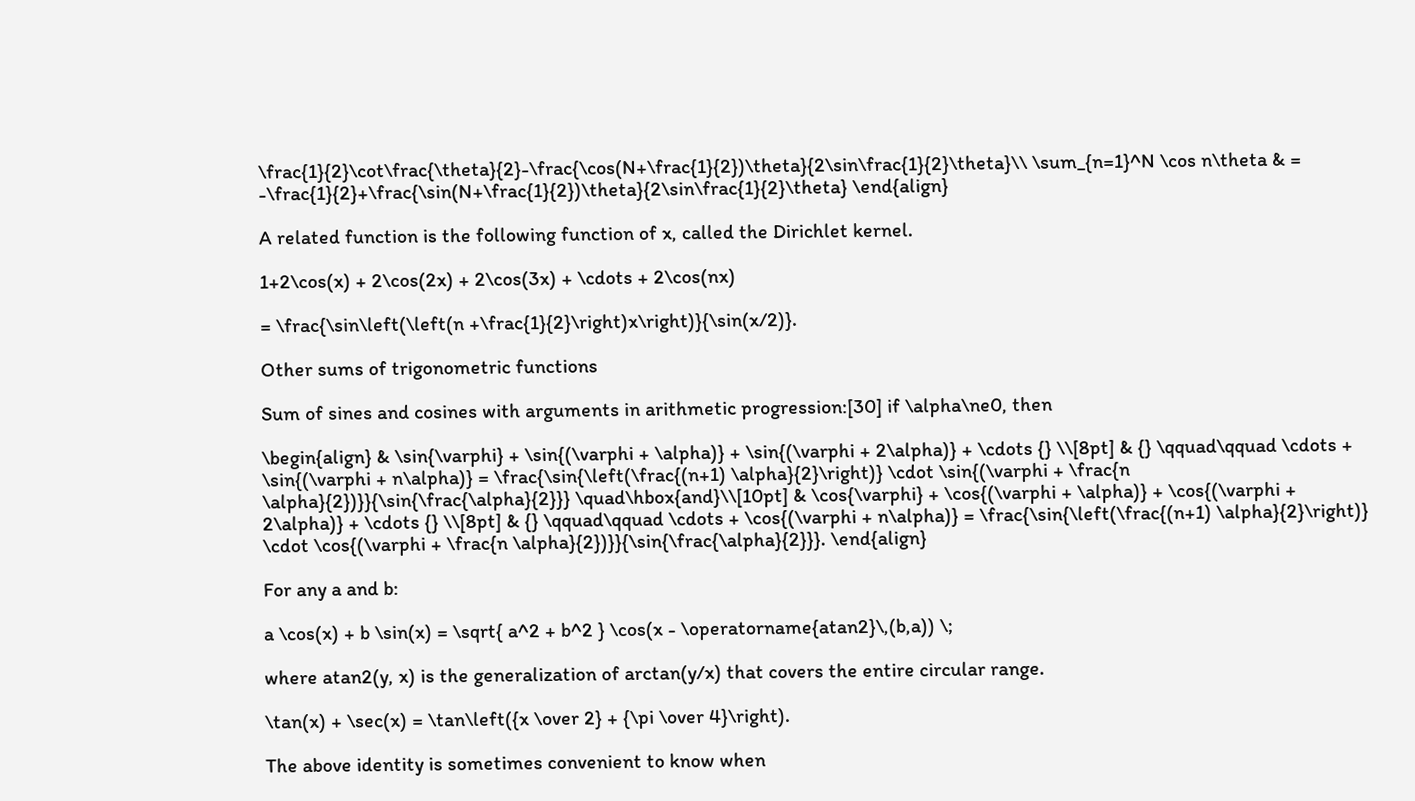\frac{1}{2}\cot\frac{\theta}{2}-\frac{\cos(N+\frac{1}{2})\theta}{2\sin\frac{1}{2}\theta}\\ \sum_{n=1}^N \cos n\theta & = -\frac{1}{2}+\frac{\sin(N+\frac{1}{2})\theta}{2\sin\frac{1}{2}\theta} \end{align}

A related function is the following function of x, called the Dirichlet kernel.

1+2\cos(x) + 2\cos(2x) + 2\cos(3x) + \cdots + 2\cos(nx)

= \frac{\sin\left(\left(n +\frac{1}{2}\right)x\right)}{\sin(x/2)}.

Other sums of trigonometric functions

Sum of sines and cosines with arguments in arithmetic progression:[30] if \alpha\ne0, then

\begin{align} & \sin{\varphi} + \sin{(\varphi + \alpha)} + \sin{(\varphi + 2\alpha)} + \cdots {} \\[8pt] & {} \qquad\qquad \cdots + \sin{(\varphi + n\alpha)} = \frac{\sin{\left(\frac{(n+1) \alpha}{2}\right)} \cdot \sin{(\varphi + \frac{n \alpha}{2})}}{\sin{\frac{\alpha}{2}}} \quad\hbox{and}\\[10pt] & \cos{\varphi} + \cos{(\varphi + \alpha)} + \cos{(\varphi + 2\alpha)} + \cdots {} \\[8pt] & {} \qquad\qquad \cdots + \cos{(\varphi + n\alpha)} = \frac{\sin{\left(\frac{(n+1) \alpha}{2}\right)} \cdot \cos{(\varphi + \frac{n \alpha}{2})}}{\sin{\frac{\alpha}{2}}}. \end{align}

For any a and b:

a \cos(x) + b \sin(x) = \sqrt{ a^2 + b^2 } \cos(x - \operatorname{atan2}\,(b,a)) \;

where atan2(y, x) is the generalization of arctan(y/x) that covers the entire circular range.

\tan(x) + \sec(x) = \tan\left({x \over 2} + {\pi \over 4}\right).

The above identity is sometimes convenient to know when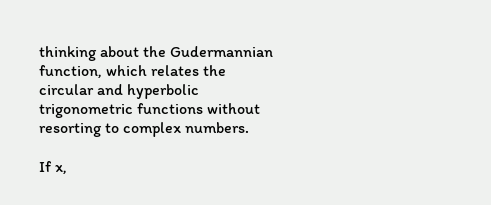thinking about the Gudermannian function, which relates the circular and hyperbolic trigonometric functions without resorting to complex numbers.

If x,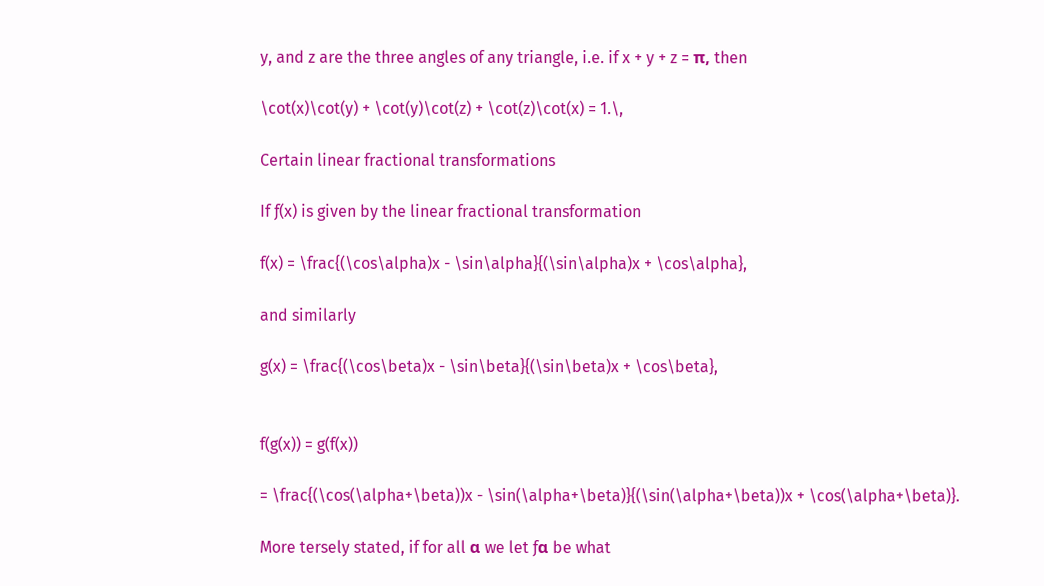y, and z are the three angles of any triangle, i.e. if x + y + z = π, then

\cot(x)\cot(y) + \cot(y)\cot(z) + \cot(z)\cot(x) = 1.\,

Certain linear fractional transformations

If ƒ(x) is given by the linear fractional transformation

f(x) = \frac{(\cos\alpha)x - \sin\alpha}{(\sin\alpha)x + \cos\alpha},

and similarly

g(x) = \frac{(\cos\beta)x - \sin\beta}{(\sin\beta)x + \cos\beta},


f(g(x)) = g(f(x))

= \frac{(\cos(\alpha+\beta))x - \sin(\alpha+\beta)}{(\sin(\alpha+\beta))x + \cos(\alpha+\beta)}.

More tersely stated, if for all α we let ƒα be what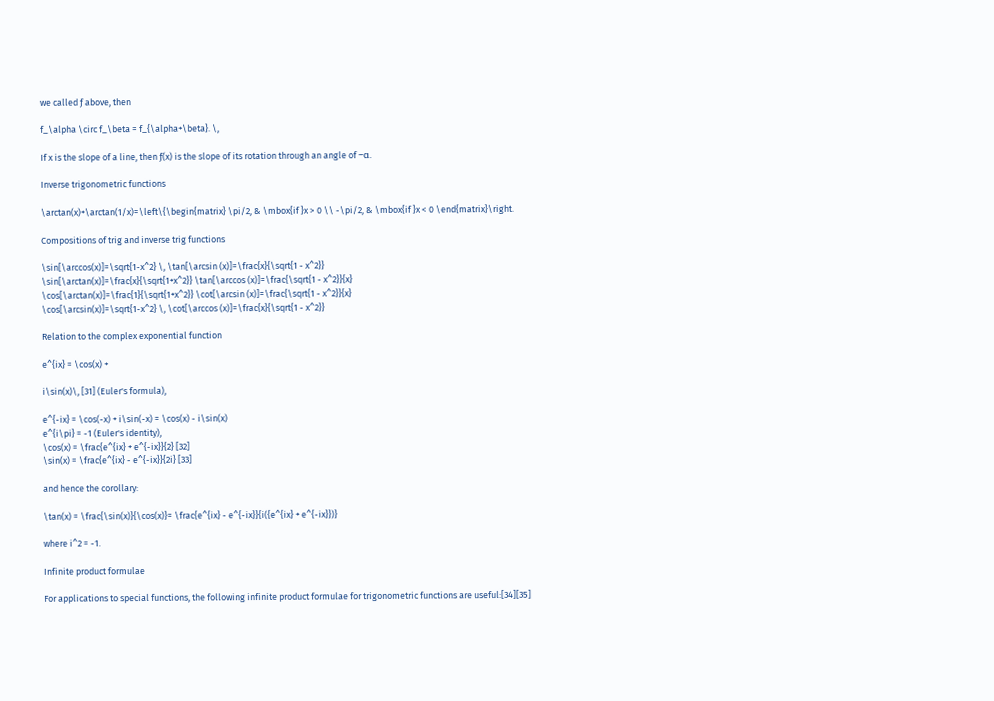we called ƒ above, then

f_\alpha \circ f_\beta = f_{\alpha+\beta}. \,

If x is the slope of a line, then ƒ(x) is the slope of its rotation through an angle of −α.

Inverse trigonometric functions

\arctan(x)+\arctan(1/x)=\left\{\begin{matrix} \pi/2, & \mbox{if }x > 0 \\ -\pi/2, & \mbox{if }x < 0 \end{matrix}\right.

Compositions of trig and inverse trig functions

\sin[\arccos(x)]=\sqrt{1-x^2} \, \tan[\arcsin (x)]=\frac{x}{\sqrt{1 - x^2}}
\sin[\arctan(x)]=\frac{x}{\sqrt{1+x^2}} \tan[\arccos (x)]=\frac{\sqrt{1 - x^2}}{x}
\cos[\arctan(x)]=\frac{1}{\sqrt{1+x^2}} \cot[\arcsin (x)]=\frac{\sqrt{1 - x^2}}{x}
\cos[\arcsin(x)]=\sqrt{1-x^2} \, \cot[\arccos (x)]=\frac{x}{\sqrt{1 - x^2}}

Relation to the complex exponential function

e^{ix} = \cos(x) +

i\sin(x)\, [31] (Euler's formula),

e^{-ix} = \cos(-x) + i\sin(-x) = \cos(x) - i\sin(x)
e^{i\pi} = -1 (Euler's identity),
\cos(x) = \frac{e^{ix} + e^{-ix}}{2} [32]
\sin(x) = \frac{e^{ix} - e^{-ix}}{2i} [33]

and hence the corollary:

\tan(x) = \frac{\sin(x)}{\cos(x)}= \frac{e^{ix} - e^{-ix}}{i({e^{ix} + e^{-ix}})}

where i^2 = -1.

Infinite product formulae

For applications to special functions, the following infinite product formulae for trigonometric functions are useful:[34][35]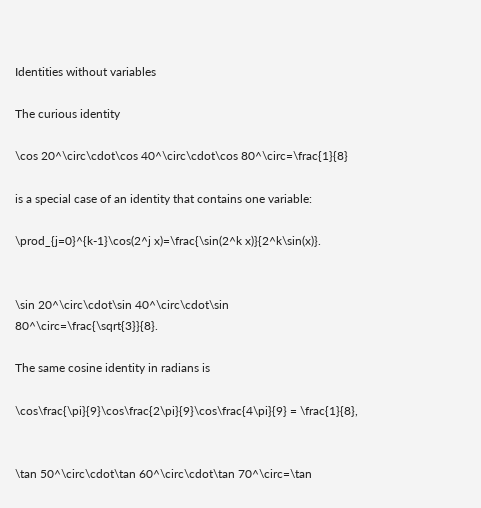Identities without variables

The curious identity

\cos 20^\circ\cdot\cos 40^\circ\cdot\cos 80^\circ=\frac{1}{8}

is a special case of an identity that contains one variable:

\prod_{j=0}^{k-1}\cos(2^j x)=\frac{\sin(2^k x)}{2^k\sin(x)}.


\sin 20^\circ\cdot\sin 40^\circ\cdot\sin 80^\circ=\frac{\sqrt{3}}{8}.

The same cosine identity in radians is

\cos\frac{\pi}{9}\cos\frac{2\pi}{9}\cos\frac{4\pi}{9} = \frac{1}{8},


\tan 50^\circ\cdot\tan 60^\circ\cdot\tan 70^\circ=\tan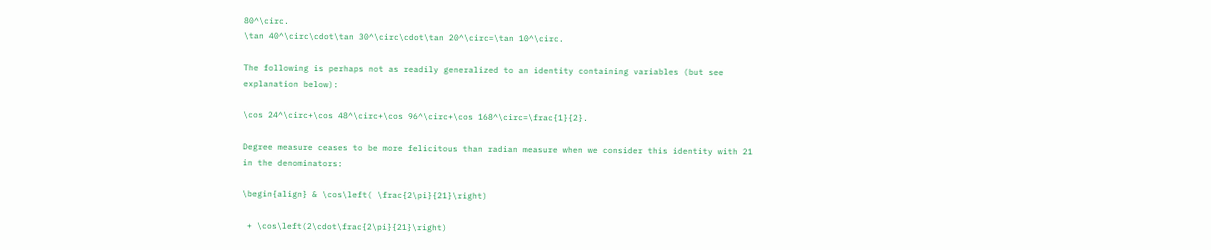80^\circ.
\tan 40^\circ\cdot\tan 30^\circ\cdot\tan 20^\circ=\tan 10^\circ.

The following is perhaps not as readily generalized to an identity containing variables (but see explanation below):

\cos 24^\circ+\cos 48^\circ+\cos 96^\circ+\cos 168^\circ=\frac{1}{2}.

Degree measure ceases to be more felicitous than radian measure when we consider this identity with 21 in the denominators:

\begin{align} & \cos\left( \frac{2\pi}{21}\right)

 + \cos\left(2\cdot\frac{2\pi}{21}\right)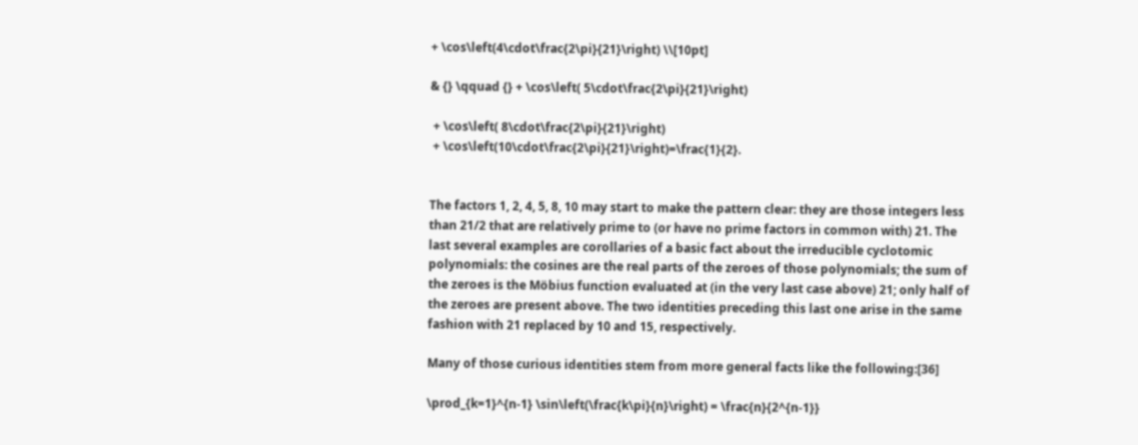+ \cos\left(4\cdot\frac{2\pi}{21}\right) \\[10pt]

& {} \qquad {} + \cos\left( 5\cdot\frac{2\pi}{21}\right)

 + \cos\left( 8\cdot\frac{2\pi}{21}\right)
 + \cos\left(10\cdot\frac{2\pi}{21}\right)=\frac{1}{2}.


The factors 1, 2, 4, 5, 8, 10 may start to make the pattern clear: they are those integers less than 21/2 that are relatively prime to (or have no prime factors in common with) 21. The last several examples are corollaries of a basic fact about the irreducible cyclotomic polynomials: the cosines are the real parts of the zeroes of those polynomials; the sum of the zeroes is the Möbius function evaluated at (in the very last case above) 21; only half of the zeroes are present above. The two identities preceding this last one arise in the same fashion with 21 replaced by 10 and 15, respectively.

Many of those curious identities stem from more general facts like the following:[36]

\prod_{k=1}^{n-1} \sin\left(\frac{k\pi}{n}\right) = \frac{n}{2^{n-1}}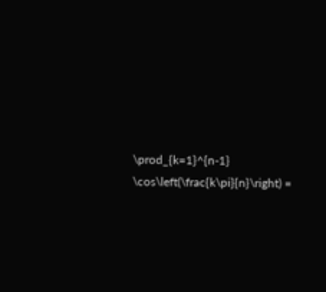\prod_{k=1}^{n-1} \cos\left(\frac{k\pi}{n}\right) =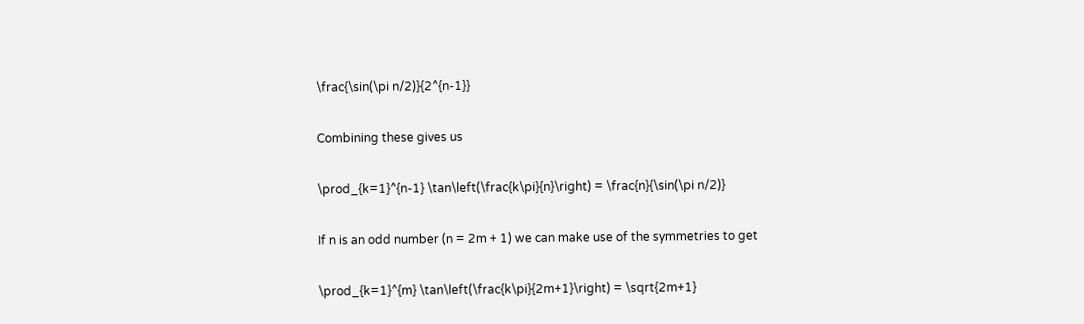\frac{\sin(\pi n/2)}{2^{n-1}}

Combining these gives us

\prod_{k=1}^{n-1} \tan\left(\frac{k\pi}{n}\right) = \frac{n}{\sin(\pi n/2)}

If n is an odd number (n = 2m + 1) we can make use of the symmetries to get

\prod_{k=1}^{m} \tan\left(\frac{k\pi}{2m+1}\right) = \sqrt{2m+1}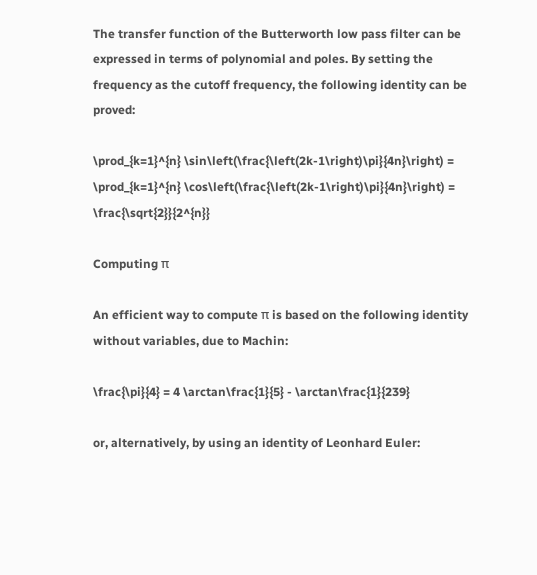The transfer function of the Butterworth low pass filter can be expressed in terms of polynomial and poles. By setting the frequency as the cutoff frequency, the following identity can be proved:

\prod_{k=1}^{n} \sin\left(\frac{\left(2k-1\right)\pi}{4n}\right) = \prod_{k=1}^{n} \cos\left(\frac{\left(2k-1\right)\pi}{4n}\right) = \frac{\sqrt{2}}{2^{n}}

Computing π

An efficient way to compute π is based on the following identity without variables, due to Machin:

\frac{\pi}{4} = 4 \arctan\frac{1}{5} - \arctan\frac{1}{239}

or, alternatively, by using an identity of Leonhard Euler: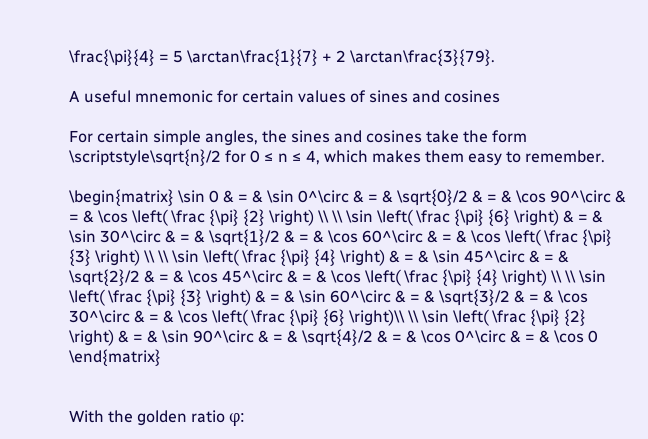\frac{\pi}{4} = 5 \arctan\frac{1}{7} + 2 \arctan\frac{3}{79}.

A useful mnemonic for certain values of sines and cosines

For certain simple angles, the sines and cosines take the form \scriptstyle\sqrt{n}/2 for 0 ≤ n ≤ 4, which makes them easy to remember.

\begin{matrix} \sin 0 & = & \sin 0^\circ & = & \sqrt{0}/2 & = & \cos 90^\circ & = & \cos \left( \frac {\pi} {2} \right) \\ \\ \sin \left( \frac {\pi} {6} \right) & = & \sin 30^\circ & = & \sqrt{1}/2 & = & \cos 60^\circ & = & \cos \left( \frac {\pi} {3} \right) \\ \\ \sin \left( \frac {\pi} {4} \right) & = & \sin 45^\circ & = & \sqrt{2}/2 & = & \cos 45^\circ & = & \cos \left( \frac {\pi} {4} \right) \\ \\ \sin \left( \frac {\pi} {3} \right) & = & \sin 60^\circ & = & \sqrt{3}/2 & = & \cos 30^\circ & = & \cos \left( \frac {\pi} {6} \right)\\ \\ \sin \left( \frac {\pi} {2} \right) & = & \sin 90^\circ & = & \sqrt{4}/2 & = & \cos 0^\circ & = & \cos 0 \end{matrix}


With the golden ratio φ: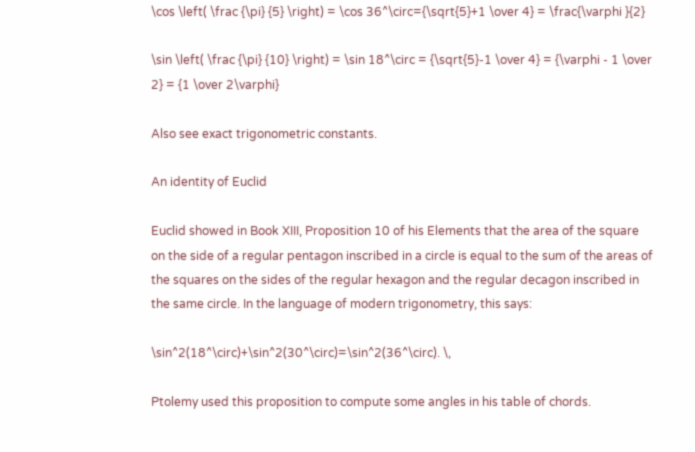\cos \left( \frac {\pi} {5} \right) = \cos 36^\circ={\sqrt{5}+1 \over 4} = \frac{\varphi }{2}

\sin \left( \frac {\pi} {10} \right) = \sin 18^\circ = {\sqrt{5}-1 \over 4} = {\varphi - 1 \over 2} = {1 \over 2\varphi}

Also see exact trigonometric constants.

An identity of Euclid

Euclid showed in Book XIII, Proposition 10 of his Elements that the area of the square on the side of a regular pentagon inscribed in a circle is equal to the sum of the areas of the squares on the sides of the regular hexagon and the regular decagon inscribed in the same circle. In the language of modern trigonometry, this says:

\sin^2(18^\circ)+\sin^2(30^\circ)=\sin^2(36^\circ). \,

Ptolemy used this proposition to compute some angles in his table of chords.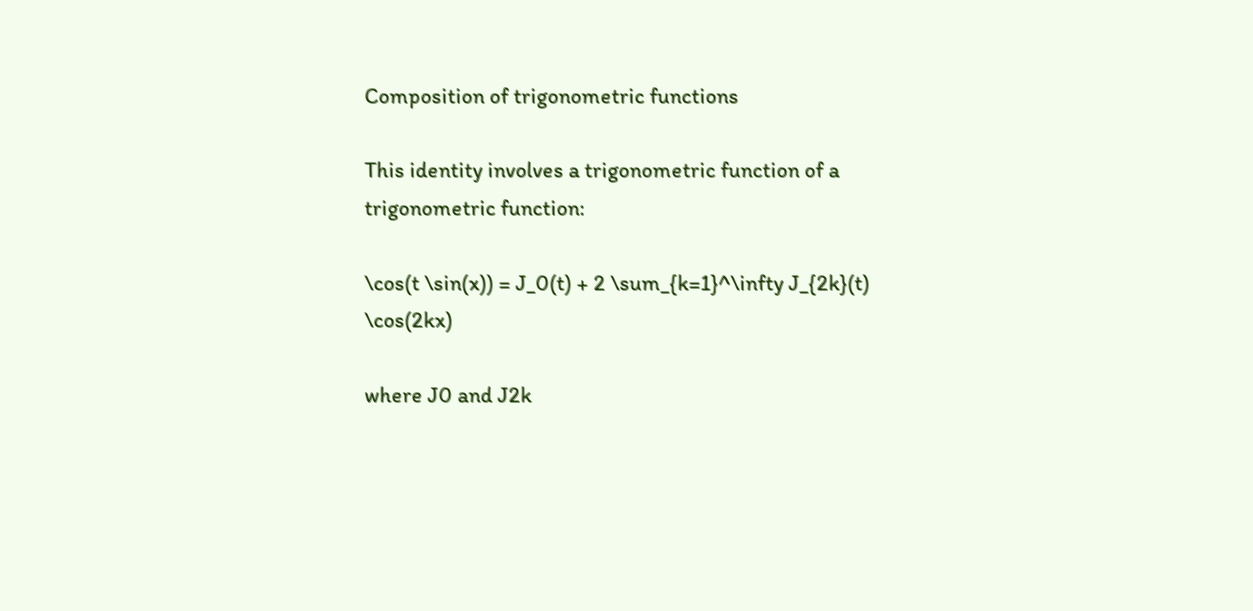Composition of trigonometric functions

This identity involves a trigonometric function of a trigonometric function:

\cos(t \sin(x)) = J_0(t) + 2 \sum_{k=1}^\infty J_{2k}(t) \cos(2kx)

where J0 and J2k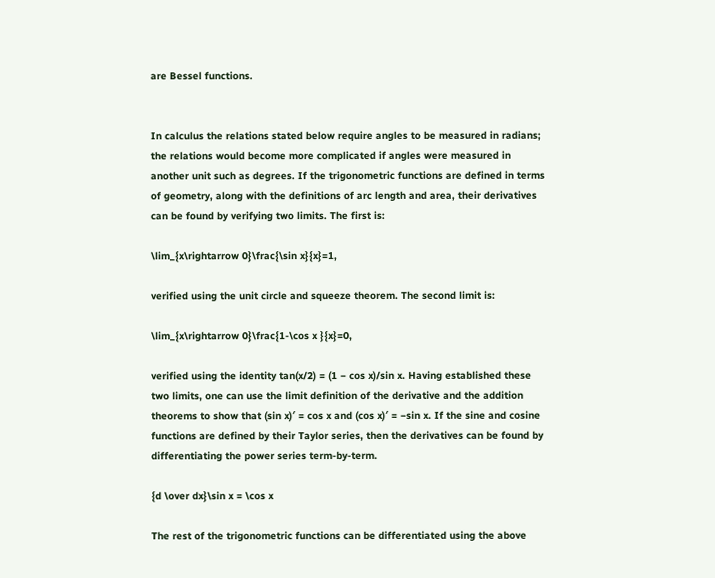are Bessel functions.


In calculus the relations stated below require angles to be measured in radians; the relations would become more complicated if angles were measured in another unit such as degrees. If the trigonometric functions are defined in terms of geometry, along with the definitions of arc length and area, their derivatives can be found by verifying two limits. The first is:

\lim_{x\rightarrow 0}\frac{\sin x}{x}=1,

verified using the unit circle and squeeze theorem. The second limit is:

\lim_{x\rightarrow 0}\frac{1-\cos x }{x}=0,

verified using the identity tan(x/2) = (1 − cos x)/sin x. Having established these two limits, one can use the limit definition of the derivative and the addition theorems to show that (sin x)′ = cos x and (cos x)′ = −sin x. If the sine and cosine functions are defined by their Taylor series, then the derivatives can be found by differentiating the power series term-by-term.

{d \over dx}\sin x = \cos x

The rest of the trigonometric functions can be differentiated using the above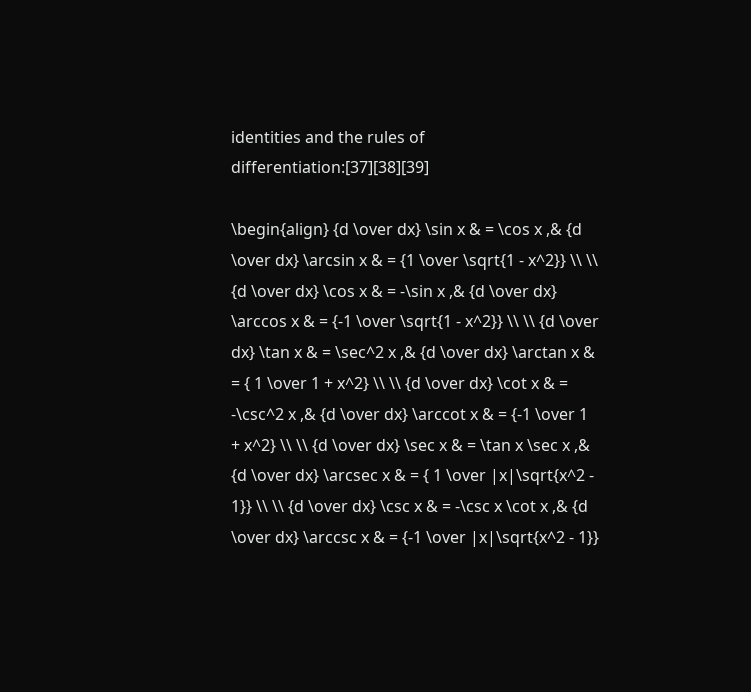identities and the rules of differentiation:[37][38][39]

\begin{align} {d \over dx} \sin x & = \cos x ,& {d \over dx} \arcsin x & = {1 \over \sqrt{1 - x^2}} \\ \\ {d \over dx} \cos x & = -\sin x ,& {d \over dx} \arccos x & = {-1 \over \sqrt{1 - x^2}} \\ \\ {d \over dx} \tan x & = \sec^2 x ,& {d \over dx} \arctan x & = { 1 \over 1 + x^2} \\ \\ {d \over dx} \cot x & = -\csc^2 x ,& {d \over dx} \arccot x & = {-1 \over 1 + x^2} \\ \\ {d \over dx} \sec x & = \tan x \sec x ,& {d \over dx} \arcsec x & = { 1 \over |x|\sqrt{x^2 - 1}} \\ \\ {d \over dx} \csc x & = -\csc x \cot x ,& {d \over dx} \arccsc x & = {-1 \over |x|\sqrt{x^2 - 1}}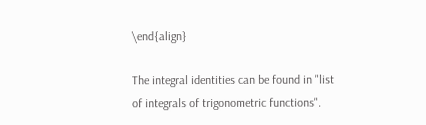\end{align}

The integral identities can be found in "list of integrals of trigonometric functions".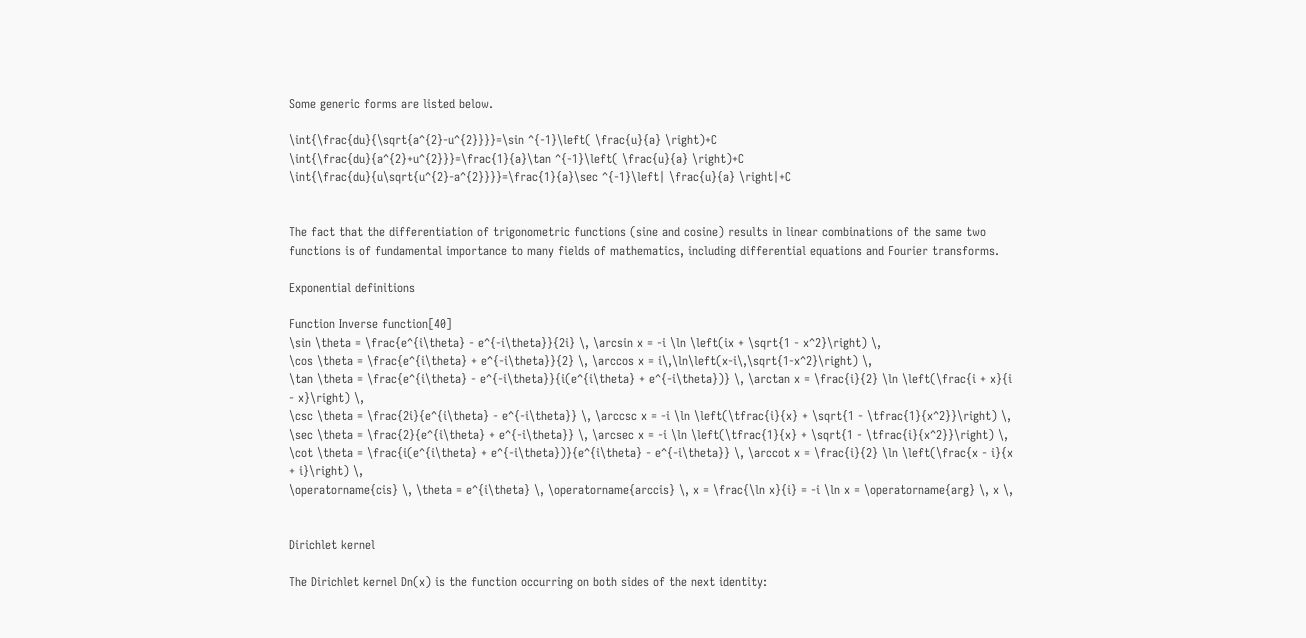Some generic forms are listed below.

\int{\frac{du}{\sqrt{a^{2}-u^{2}}}}=\sin ^{-1}\left( \frac{u}{a} \right)+C
\int{\frac{du}{a^{2}+u^{2}}}=\frac{1}{a}\tan ^{-1}\left( \frac{u}{a} \right)+C
\int{\frac{du}{u\sqrt{u^{2}-a^{2}}}}=\frac{1}{a}\sec ^{-1}\left| \frac{u}{a} \right|+C


The fact that the differentiation of trigonometric functions (sine and cosine) results in linear combinations of the same two functions is of fundamental importance to many fields of mathematics, including differential equations and Fourier transforms.

Exponential definitions

Function Inverse function[40]
\sin \theta = \frac{e^{i\theta} - e^{-i\theta}}{2i} \, \arcsin x = -i \ln \left(ix + \sqrt{1 - x^2}\right) \,
\cos \theta = \frac{e^{i\theta} + e^{-i\theta}}{2} \, \arccos x = i\,\ln\left(x-i\,\sqrt{1-x^2}\right) \,
\tan \theta = \frac{e^{i\theta} - e^{-i\theta}}{i(e^{i\theta} + e^{-i\theta})} \, \arctan x = \frac{i}{2} \ln \left(\frac{i + x}{i - x}\right) \,
\csc \theta = \frac{2i}{e^{i\theta} - e^{-i\theta}} \, \arccsc x = -i \ln \left(\tfrac{i}{x} + \sqrt{1 - \tfrac{1}{x^2}}\right) \,
\sec \theta = \frac{2}{e^{i\theta} + e^{-i\theta}} \, \arcsec x = -i \ln \left(\tfrac{1}{x} + \sqrt{1 - \tfrac{i}{x^2}}\right) \,
\cot \theta = \frac{i(e^{i\theta} + e^{-i\theta})}{e^{i\theta} - e^{-i\theta}} \, \arccot x = \frac{i}{2} \ln \left(\frac{x - i}{x + i}\right) \,
\operatorname{cis} \, \theta = e^{i\theta} \, \operatorname{arccis} \, x = \frac{\ln x}{i} = -i \ln x = \operatorname{arg} \, x \,


Dirichlet kernel

The Dirichlet kernel Dn(x) is the function occurring on both sides of the next identity: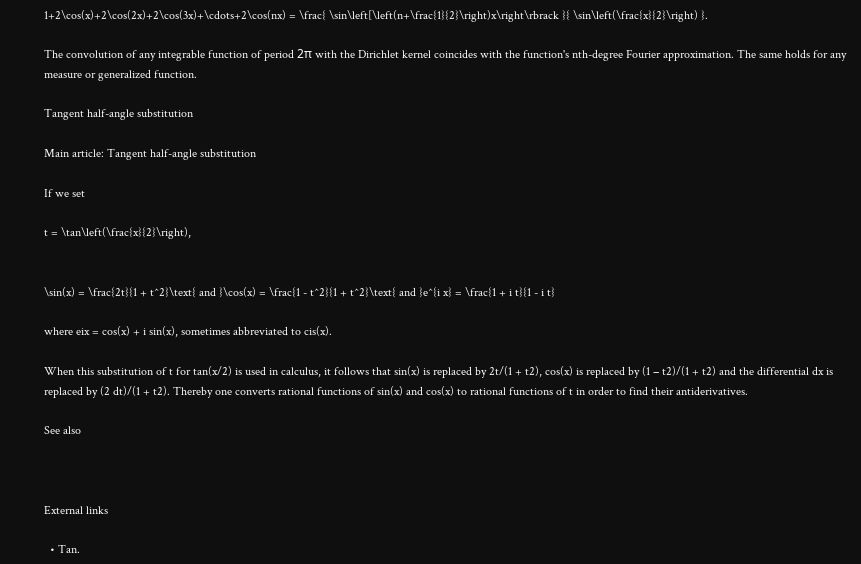1+2\cos(x)+2\cos(2x)+2\cos(3x)+\cdots+2\cos(nx) = \frac{ \sin\left[\left(n+\frac{1}{2}\right)x\right\rbrack }{ \sin\left(\frac{x}{2}\right) }.

The convolution of any integrable function of period 2π with the Dirichlet kernel coincides with the function's nth-degree Fourier approximation. The same holds for any measure or generalized function.

Tangent half-angle substitution

Main article: Tangent half-angle substitution

If we set

t = \tan\left(\frac{x}{2}\right),


\sin(x) = \frac{2t}{1 + t^2}\text{ and }\cos(x) = \frac{1 - t^2}{1 + t^2}\text{ and }e^{i x} = \frac{1 + i t}{1 - i t}

where eix = cos(x) + i sin(x), sometimes abbreviated to cis(x).

When this substitution of t for tan(x/2) is used in calculus, it follows that sin(x) is replaced by 2t/(1 + t2), cos(x) is replaced by (1 − t2)/(1 + t2) and the differential dx is replaced by (2 dt)/(1 + t2). Thereby one converts rational functions of sin(x) and cos(x) to rational functions of t in order to find their antiderivatives.

See also



External links

  • Tan.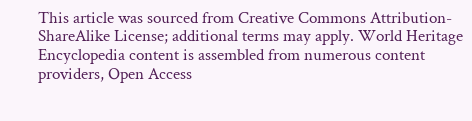This article was sourced from Creative Commons Attribution-ShareAlike License; additional terms may apply. World Heritage Encyclopedia content is assembled from numerous content providers, Open Access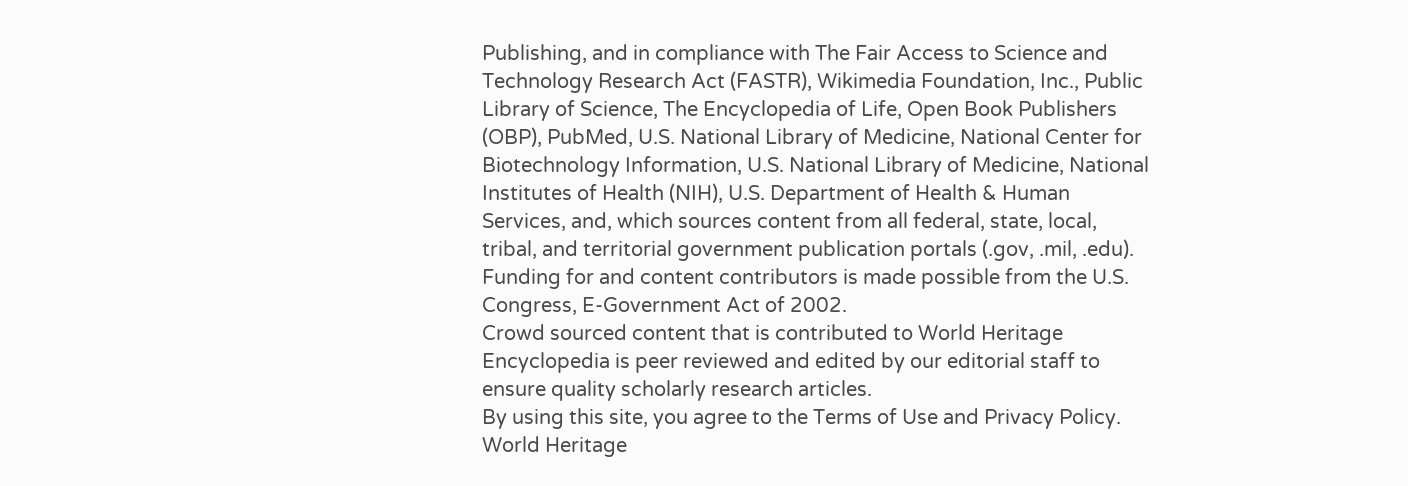Publishing, and in compliance with The Fair Access to Science and Technology Research Act (FASTR), Wikimedia Foundation, Inc., Public Library of Science, The Encyclopedia of Life, Open Book Publishers (OBP), PubMed, U.S. National Library of Medicine, National Center for Biotechnology Information, U.S. National Library of Medicine, National Institutes of Health (NIH), U.S. Department of Health & Human Services, and, which sources content from all federal, state, local, tribal, and territorial government publication portals (.gov, .mil, .edu). Funding for and content contributors is made possible from the U.S. Congress, E-Government Act of 2002.
Crowd sourced content that is contributed to World Heritage Encyclopedia is peer reviewed and edited by our editorial staff to ensure quality scholarly research articles.
By using this site, you agree to the Terms of Use and Privacy Policy. World Heritage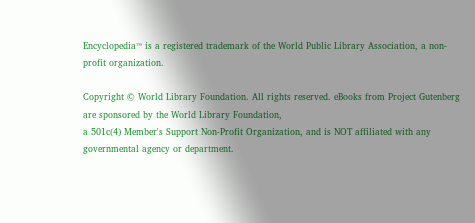Encyclopedia™ is a registered trademark of the World Public Library Association, a non-profit organization.

Copyright © World Library Foundation. All rights reserved. eBooks from Project Gutenberg are sponsored by the World Library Foundation,
a 501c(4) Member's Support Non-Profit Organization, and is NOT affiliated with any governmental agency or department.